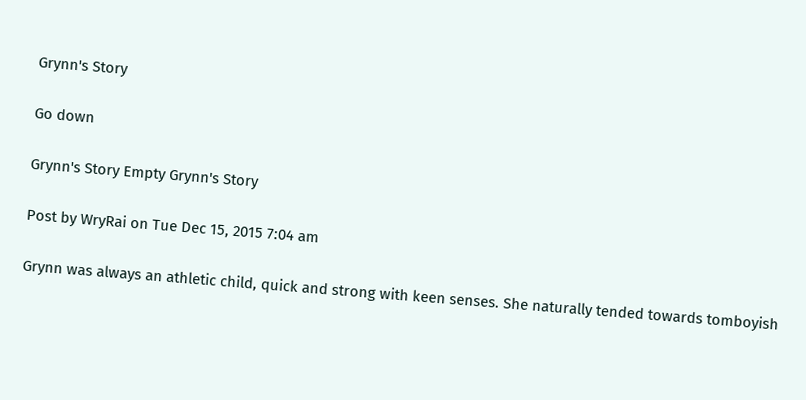Grynn's Story

Go down

Grynn's Story Empty Grynn's Story

Post by WryRai on Tue Dec 15, 2015 7:04 am

Grynn was always an athletic child, quick and strong with keen senses. She naturally tended towards tomboyish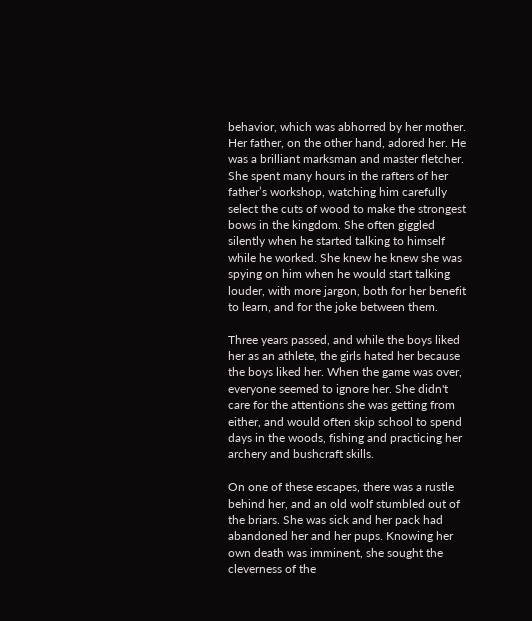behavior, which was abhorred by her mother. Her father, on the other hand, adored her. He was a brilliant marksman and master fletcher. She spent many hours in the rafters of her father’s workshop, watching him carefully select the cuts of wood to make the strongest bows in the kingdom. She often giggled silently when he started talking to himself while he worked. She knew he knew she was spying on him when he would start talking louder, with more jargon, both for her benefit to learn, and for the joke between them.

Three years passed, and while the boys liked her as an athlete, the girls hated her because the boys liked her. When the game was over, everyone seemed to ignore her. She didn't care for the attentions she was getting from either, and would often skip school to spend days in the woods, fishing and practicing her archery and bushcraft skills.

On one of these escapes, there was a rustle behind her, and an old wolf stumbled out of the briars. She was sick and her pack had abandoned her and her pups. Knowing her own death was imminent, she sought the cleverness of the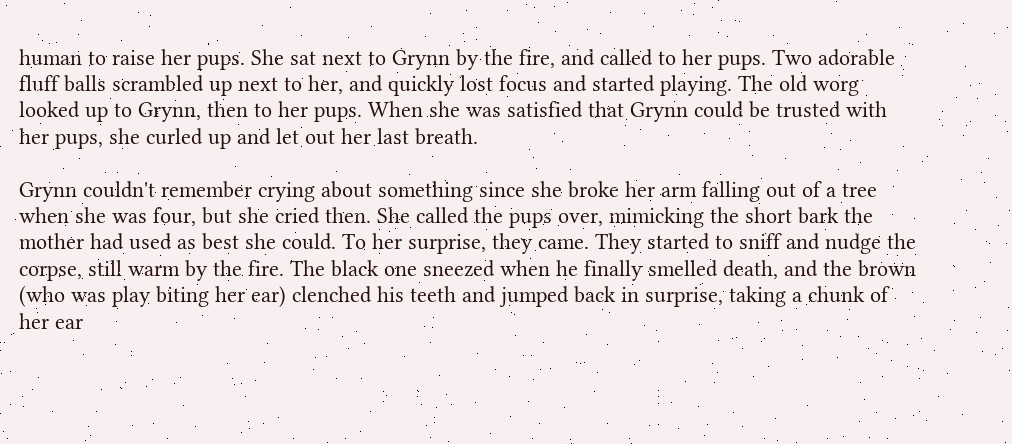human to raise her pups. She sat next to Grynn by the fire, and called to her pups. Two adorable fluff balls scrambled up next to her, and quickly lost focus and started playing. The old worg looked up to Grynn, then to her pups. When she was satisfied that Grynn could be trusted with her pups, she curled up and let out her last breath.

Grynn couldn't remember crying about something since she broke her arm falling out of a tree when she was four, but she cried then. She called the pups over, mimicking the short bark the mother had used as best she could. To her surprise, they came. They started to sniff and nudge the corpse, still warm by the fire. The black one sneezed when he finally smelled death, and the brown (who was play biting her ear) clenched his teeth and jumped back in surprise, taking a chunk of her ear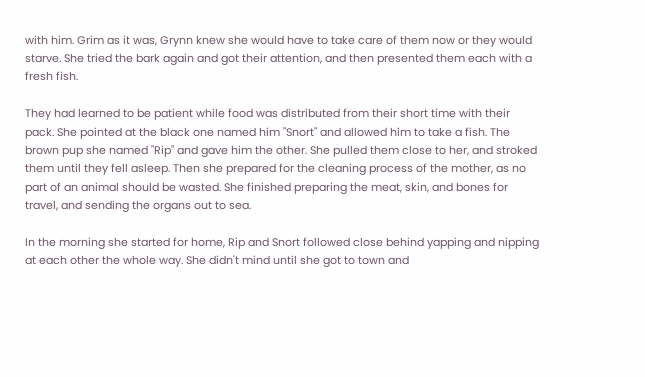with him. Grim as it was, Grynn knew she would have to take care of them now or they would starve. She tried the bark again and got their attention, and then presented them each with a fresh fish.

They had learned to be patient while food was distributed from their short time with their pack. She pointed at the black one named him "Snort" and allowed him to take a fish. The brown pup she named "Rip" and gave him the other. She pulled them close to her, and stroked them until they fell asleep. Then she prepared for the cleaning process of the mother, as no part of an animal should be wasted. She finished preparing the meat, skin, and bones for travel, and sending the organs out to sea.

In the morning she started for home, Rip and Snort followed close behind yapping and nipping at each other the whole way. She didn't mind until she got to town and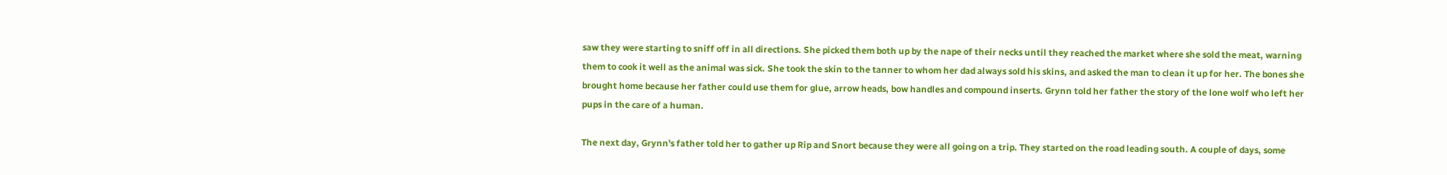saw they were starting to sniff off in all directions. She picked them both up by the nape of their necks until they reached the market where she sold the meat, warning them to cook it well as the animal was sick. She took the skin to the tanner to whom her dad always sold his skins, and asked the man to clean it up for her. The bones she brought home because her father could use them for glue, arrow heads, bow handles and compound inserts. Grynn told her father the story of the lone wolf who left her pups in the care of a human.

The next day, Grynn's father told her to gather up Rip and Snort because they were all going on a trip. They started on the road leading south. A couple of days, some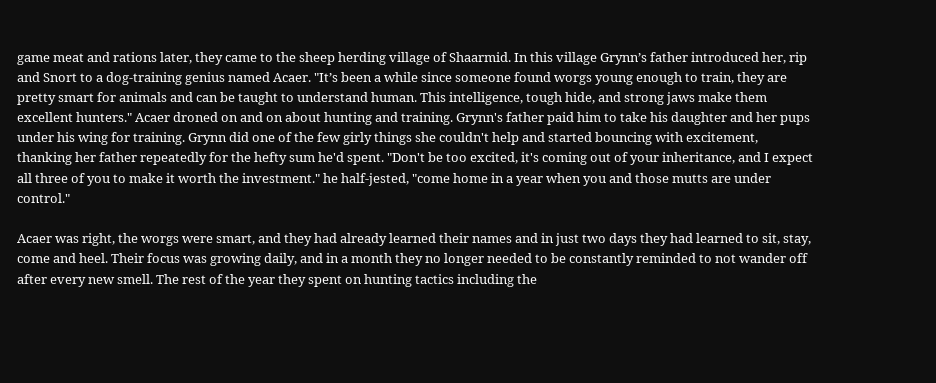game meat and rations later, they came to the sheep herding village of Shaarmid. In this village Grynn’s father introduced her, rip and Snort to a dog-training genius named Acaer. "It’s been a while since someone found worgs young enough to train, they are pretty smart for animals and can be taught to understand human. This intelligence, tough hide, and strong jaws make them excellent hunters." Acaer droned on and on about hunting and training. Grynn's father paid him to take his daughter and her pups under his wing for training. Grynn did one of the few girly things she couldn't help and started bouncing with excitement, thanking her father repeatedly for the hefty sum he'd spent. "Don't be too excited, it's coming out of your inheritance, and I expect all three of you to make it worth the investment." he half-jested, "come home in a year when you and those mutts are under control."

Acaer was right, the worgs were smart, and they had already learned their names and in just two days they had learned to sit, stay, come and heel. Their focus was growing daily, and in a month they no longer needed to be constantly reminded to not wander off after every new smell. The rest of the year they spent on hunting tactics including the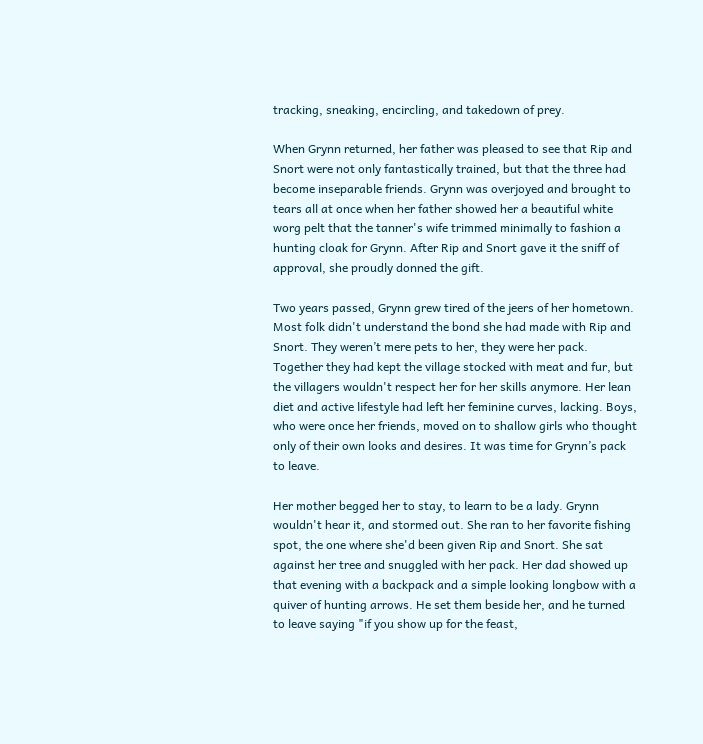tracking, sneaking, encircling, and takedown of prey.

When Grynn returned, her father was pleased to see that Rip and Snort were not only fantastically trained, but that the three had become inseparable friends. Grynn was overjoyed and brought to tears all at once when her father showed her a beautiful white worg pelt that the tanner's wife trimmed minimally to fashion a hunting cloak for Grynn. After Rip and Snort gave it the sniff of approval, she proudly donned the gift.

Two years passed, Grynn grew tired of the jeers of her hometown. Most folk didn't understand the bond she had made with Rip and Snort. They weren’t mere pets to her, they were her pack. Together they had kept the village stocked with meat and fur, but the villagers wouldn't respect her for her skills anymore. Her lean diet and active lifestyle had left her feminine curves, lacking. Boys, who were once her friends, moved on to shallow girls who thought only of their own looks and desires. It was time for Grynn’s pack to leave.

Her mother begged her to stay, to learn to be a lady. Grynn wouldn't hear it, and stormed out. She ran to her favorite fishing spot, the one where she'd been given Rip and Snort. She sat against her tree and snuggled with her pack. Her dad showed up that evening with a backpack and a simple looking longbow with a quiver of hunting arrows. He set them beside her, and he turned to leave saying "if you show up for the feast,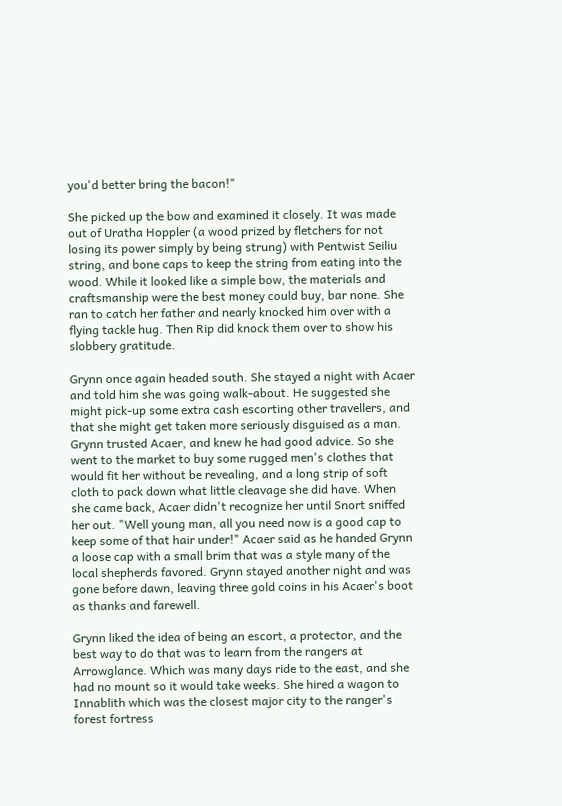you'd better bring the bacon!"

She picked up the bow and examined it closely. It was made out of Uratha Hoppler (a wood prized by fletchers for not losing its power simply by being strung) with Pentwist Seiliu string, and bone caps to keep the string from eating into the wood. While it looked like a simple bow, the materials and craftsmanship were the best money could buy, bar none. She ran to catch her father and nearly knocked him over with a flying tackle hug. Then Rip did knock them over to show his slobbery gratitude.

Grynn once again headed south. She stayed a night with Acaer and told him she was going walk-about. He suggested she might pick-up some extra cash escorting other travellers, and that she might get taken more seriously disguised as a man. Grynn trusted Acaer, and knew he had good advice. So she went to the market to buy some rugged men's clothes that would fit her without be revealing, and a long strip of soft cloth to pack down what little cleavage she did have. When she came back, Acaer didn't recognize her until Snort sniffed her out. "Well young man, all you need now is a good cap to keep some of that hair under!" Acaer said as he handed Grynn a loose cap with a small brim that was a style many of the local shepherds favored. Grynn stayed another night and was gone before dawn, leaving three gold coins in his Acaer's boot as thanks and farewell.

Grynn liked the idea of being an escort, a protector, and the best way to do that was to learn from the rangers at Arrowglance. Which was many days ride to the east, and she had no mount so it would take weeks. She hired a wagon to Innablith which was the closest major city to the ranger's forest fortress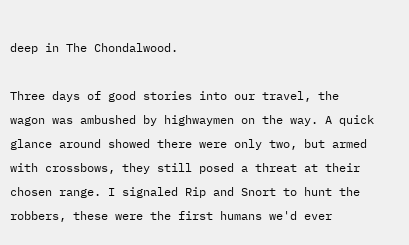deep in The Chondalwood.

Three days of good stories into our travel, the wagon was ambushed by highwaymen on the way. A quick glance around showed there were only two, but armed with crossbows, they still posed a threat at their chosen range. I signaled Rip and Snort to hunt the robbers, these were the first humans we'd ever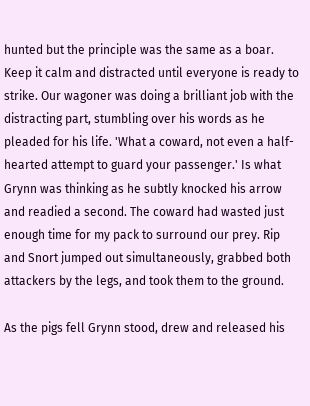hunted but the principle was the same as a boar. Keep it calm and distracted until everyone is ready to strike. Our wagoner was doing a brilliant job with the distracting part, stumbling over his words as he pleaded for his life. 'What a coward, not even a half-hearted attempt to guard your passenger.' Is what Grynn was thinking as he subtly knocked his arrow and readied a second. The coward had wasted just enough time for my pack to surround our prey. Rip and Snort jumped out simultaneously, grabbed both attackers by the legs, and took them to the ground.

As the pigs fell Grynn stood, drew and released his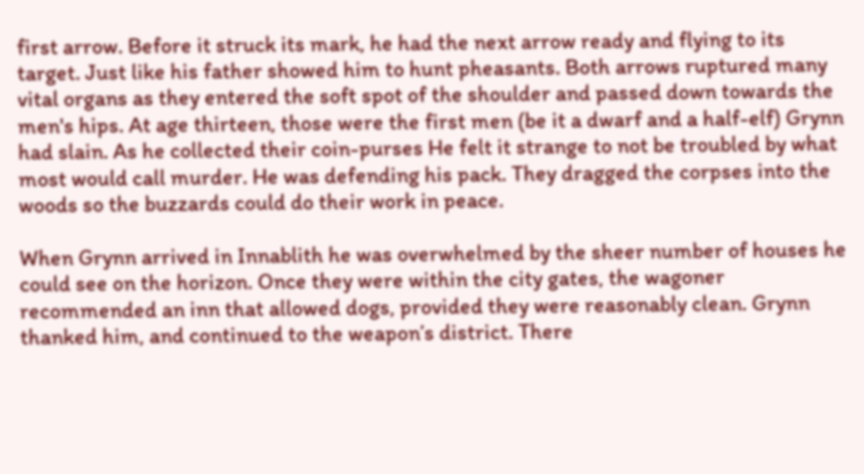first arrow. Before it struck its mark, he had the next arrow ready and flying to its target. Just like his father showed him to hunt pheasants. Both arrows ruptured many vital organs as they entered the soft spot of the shoulder and passed down towards the men's hips. At age thirteen, those were the first men (be it a dwarf and a half-elf) Grynn had slain. As he collected their coin-purses He felt it strange to not be troubled by what most would call murder. He was defending his pack. They dragged the corpses into the woods so the buzzards could do their work in peace.

When Grynn arrived in Innablith he was overwhelmed by the sheer number of houses he could see on the horizon. Once they were within the city gates, the wagoner recommended an inn that allowed dogs, provided they were reasonably clean. Grynn thanked him, and continued to the weapon’s district. There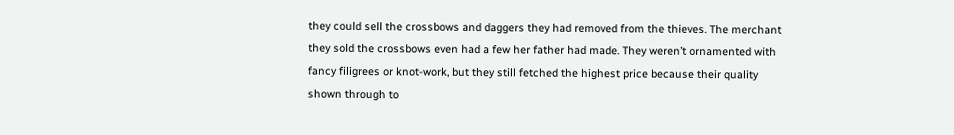they could sell the crossbows and daggers they had removed from the thieves. The merchant they sold the crossbows even had a few her father had made. They weren’t ornamented with fancy filigrees or knot-work, but they still fetched the highest price because their quality shown through to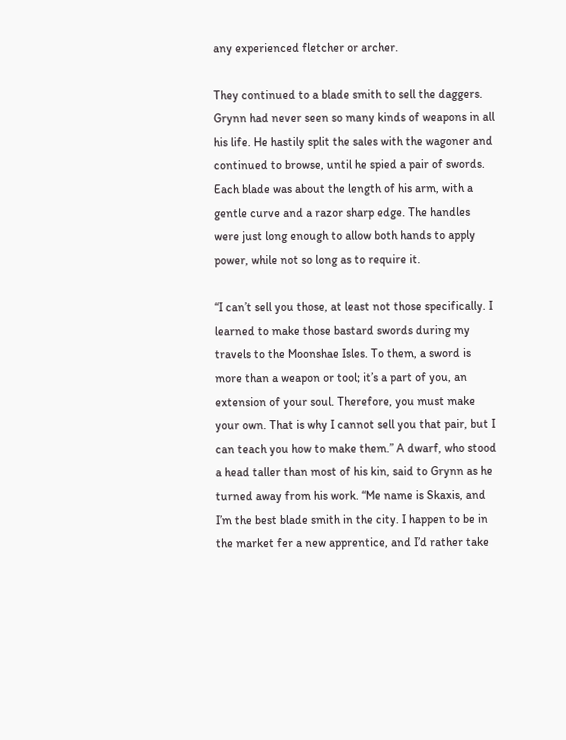any experienced fletcher or archer.

They continued to a blade smith to sell the daggers. Grynn had never seen so many kinds of weapons in all his life. He hastily split the sales with the wagoner and continued to browse, until he spied a pair of swords. Each blade was about the length of his arm, with a gentle curve and a razor sharp edge. The handles were just long enough to allow both hands to apply power, while not so long as to require it.

“I can’t sell you those, at least not those specifically. I learned to make those bastard swords during my travels to the Moonshae Isles. To them, a sword is more than a weapon or tool; it’s a part of you, an extension of your soul. Therefore, you must make your own. That is why I cannot sell you that pair, but I can teach you how to make them.” A dwarf, who stood a head taller than most of his kin, said to Grynn as he turned away from his work. “Me name is Skaxis, and I’m the best blade smith in the city. I happen to be in the market fer a new apprentice, and I’d rather take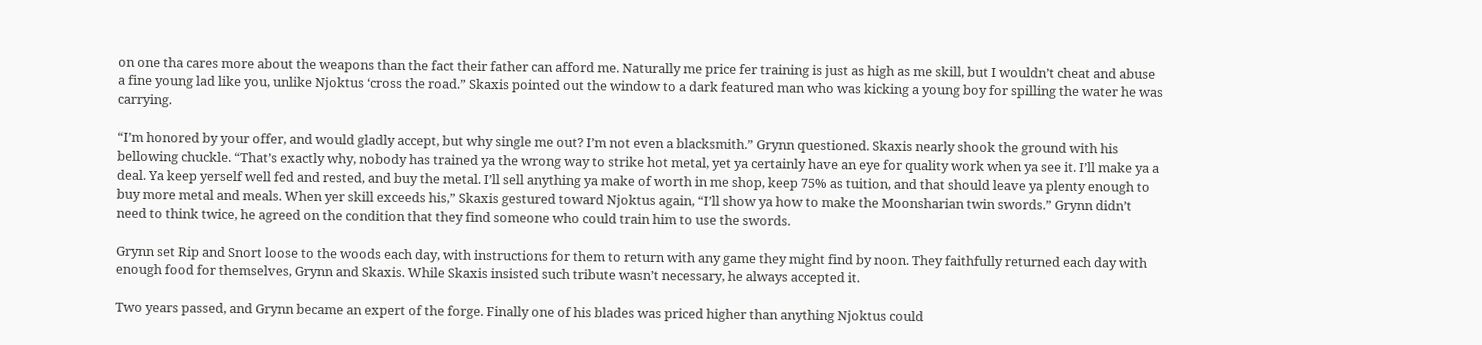on one tha cares more about the weapons than the fact their father can afford me. Naturally me price fer training is just as high as me skill, but I wouldn’t cheat and abuse a fine young lad like you, unlike Njoktus ‘cross the road.” Skaxis pointed out the window to a dark featured man who was kicking a young boy for spilling the water he was carrying.

“I’m honored by your offer, and would gladly accept, but why single me out? I’m not even a blacksmith.” Grynn questioned. Skaxis nearly shook the ground with his bellowing chuckle. “That’s exactly why, nobody has trained ya the wrong way to strike hot metal, yet ya certainly have an eye for quality work when ya see it. I’ll make ya a deal. Ya keep yerself well fed and rested, and buy the metal. I’ll sell anything ya make of worth in me shop, keep 75% as tuition, and that should leave ya plenty enough to buy more metal and meals. When yer skill exceeds his,” Skaxis gestured toward Njoktus again, “I’ll show ya how to make the Moonsharian twin swords.” Grynn didn’t need to think twice, he agreed on the condition that they find someone who could train him to use the swords.

Grynn set Rip and Snort loose to the woods each day, with instructions for them to return with any game they might find by noon. They faithfully returned each day with enough food for themselves, Grynn and Skaxis. While Skaxis insisted such tribute wasn’t necessary, he always accepted it.

Two years passed, and Grynn became an expert of the forge. Finally one of his blades was priced higher than anything Njoktus could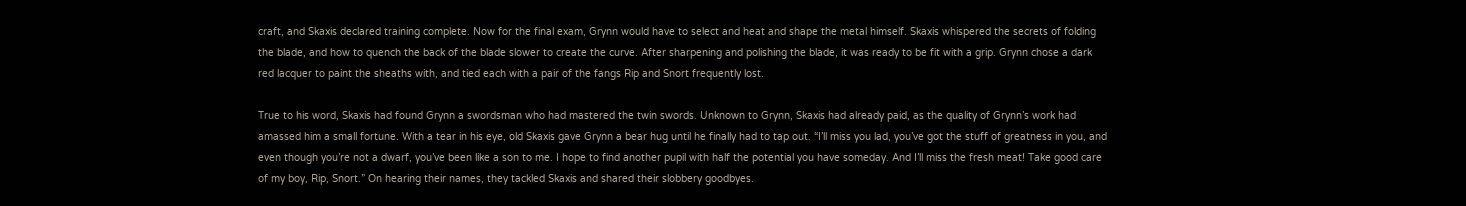craft, and Skaxis declared training complete. Now for the final exam, Grynn would have to select and heat and shape the metal himself. Skaxis whispered the secrets of folding the blade, and how to quench the back of the blade slower to create the curve. After sharpening and polishing the blade, it was ready to be fit with a grip. Grynn chose a dark red lacquer to paint the sheaths with, and tied each with a pair of the fangs Rip and Snort frequently lost.

True to his word, Skaxis had found Grynn a swordsman who had mastered the twin swords. Unknown to Grynn, Skaxis had already paid, as the quality of Grynn’s work had amassed him a small fortune. With a tear in his eye, old Skaxis gave Grynn a bear hug until he finally had to tap out. “I’ll miss you lad, you’ve got the stuff of greatness in you, and even though you’re not a dwarf, you’ve been like a son to me. I hope to find another pupil with half the potential you have someday. And I’ll miss the fresh meat! Take good care of my boy, Rip, Snort.” On hearing their names, they tackled Skaxis and shared their slobbery goodbyes.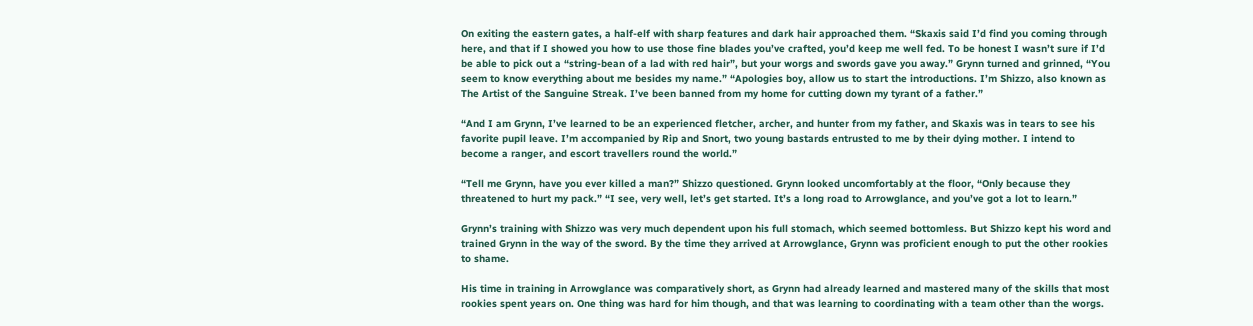On exiting the eastern gates, a half-elf with sharp features and dark hair approached them. “Skaxis said I’d find you coming through here, and that if I showed you how to use those fine blades you’ve crafted, you’d keep me well fed. To be honest I wasn’t sure if I’d be able to pick out a “string-bean of a lad with red hair”, but your worgs and swords gave you away.” Grynn turned and grinned, “You seem to know everything about me besides my name.” “Apologies boy, allow us to start the introductions. I’m Shizzo, also known as The Artist of the Sanguine Streak. I’ve been banned from my home for cutting down my tyrant of a father.”

“And I am Grynn, I’ve learned to be an experienced fletcher, archer, and hunter from my father, and Skaxis was in tears to see his favorite pupil leave. I’m accompanied by Rip and Snort, two young bastards entrusted to me by their dying mother. I intend to become a ranger, and escort travellers round the world.”

“Tell me Grynn, have you ever killed a man?” Shizzo questioned. Grynn looked uncomfortably at the floor, “Only because they threatened to hurt my pack.” “I see, very well, let’s get started. It’s a long road to Arrowglance, and you’ve got a lot to learn.”

Grynn’s training with Shizzo was very much dependent upon his full stomach, which seemed bottomless. But Shizzo kept his word and trained Grynn in the way of the sword. By the time they arrived at Arrowglance, Grynn was proficient enough to put the other rookies to shame.

His time in training in Arrowglance was comparatively short, as Grynn had already learned and mastered many of the skills that most rookies spent years on. One thing was hard for him though, and that was learning to coordinating with a team other than the worgs.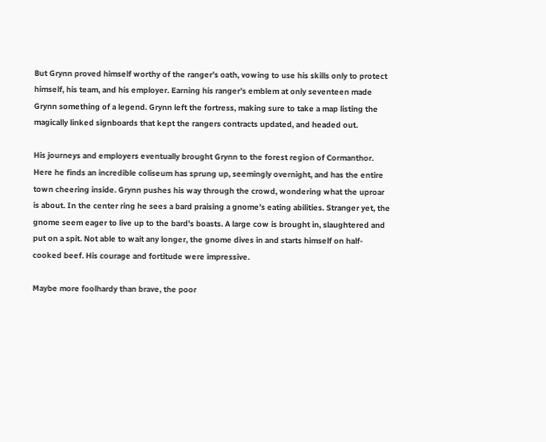But Grynn proved himself worthy of the ranger’s oath, vowing to use his skills only to protect himself, his team, and his employer. Earning his ranger’s emblem at only seventeen made Grynn something of a legend. Grynn left the fortress, making sure to take a map listing the magically linked signboards that kept the rangers contracts updated, and headed out.

His journeys and employers eventually brought Grynn to the forest region of Cormanthor. Here he finds an incredible coliseum has sprung up, seemingly overnight, and has the entire town cheering inside. Grynn pushes his way through the crowd, wondering what the uproar is about. In the center ring he sees a bard praising a gnome’s eating abilities. Stranger yet, the gnome seem eager to live up to the bard’s boasts. A large cow is brought in, slaughtered and put on a spit. Not able to wait any longer, the gnome dives in and starts himself on half-cooked beef. His courage and fortitude were impressive.

Maybe more foolhardy than brave, the poor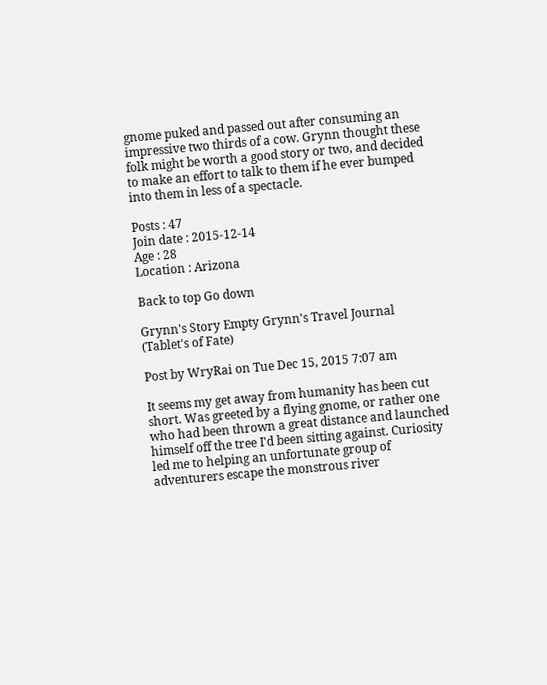gnome puked and passed out after consuming an impressive two thirds of a cow. Grynn thought these folk might be worth a good story or two, and decided to make an effort to talk to them if he ever bumped into them in less of a spectacle.

Posts : 47
Join date : 2015-12-14
Age : 28
Location : Arizona

Back to top Go down

Grynn's Story Empty Grynn's Travel Journal (Tablet's of Fate)

Post by WryRai on Tue Dec 15, 2015 7:07 am

It seems my get away from humanity has been cut short. Was greeted by a flying gnome, or rather one who had been thrown a great distance and launched himself off the tree I'd been sitting against. Curiosity led me to helping an unfortunate group of adventurers escape the monstrous river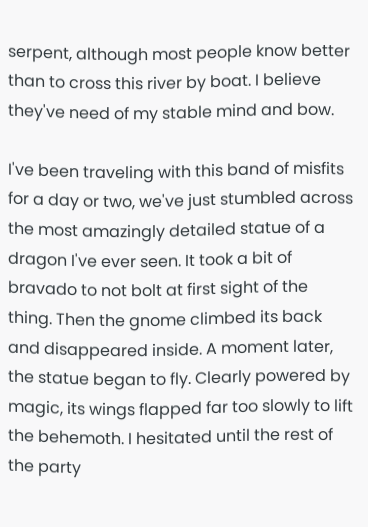serpent, although most people know better than to cross this river by boat. I believe they've need of my stable mind and bow.

I've been traveling with this band of misfits for a day or two, we've just stumbled across the most amazingly detailed statue of a dragon I've ever seen. It took a bit of bravado to not bolt at first sight of the thing. Then the gnome climbed its back and disappeared inside. A moment later, the statue began to fly. Clearly powered by magic, its wings flapped far too slowly to lift the behemoth. I hesitated until the rest of the party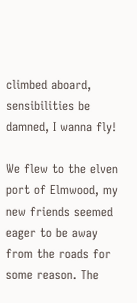climbed aboard, sensibilities be damned, I wanna fly!

We flew to the elven port of Elmwood, my new friends seemed eager to be away from the roads for some reason. The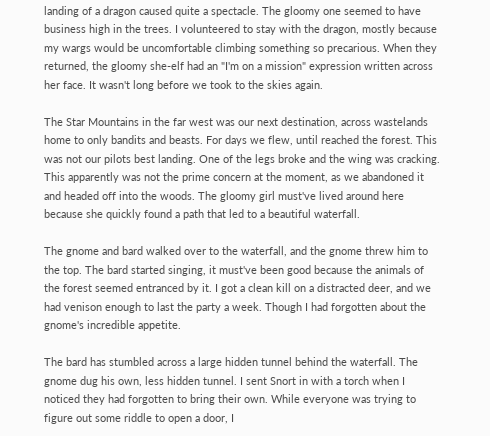landing of a dragon caused quite a spectacle. The gloomy one seemed to have business high in the trees. I volunteered to stay with the dragon, mostly because my wargs would be uncomfortable climbing something so precarious. When they returned, the gloomy she-elf had an "I'm on a mission" expression written across her face. It wasn't long before we took to the skies again.

The Star Mountains in the far west was our next destination, across wastelands home to only bandits and beasts. For days we flew, until reached the forest. This was not our pilots best landing. One of the legs broke and the wing was cracking. This apparently was not the prime concern at the moment, as we abandoned it and headed off into the woods. The gloomy girl must've lived around here because she quickly found a path that led to a beautiful waterfall.

The gnome and bard walked over to the waterfall, and the gnome threw him to the top. The bard started singing, it must've been good because the animals of the forest seemed entranced by it. I got a clean kill on a distracted deer, and we had venison enough to last the party a week. Though I had forgotten about the gnome's incredible appetite.

The bard has stumbled across a large hidden tunnel behind the waterfall. The gnome dug his own, less hidden tunnel. I sent Snort in with a torch when I noticed they had forgotten to bring their own. While everyone was trying to figure out some riddle to open a door, I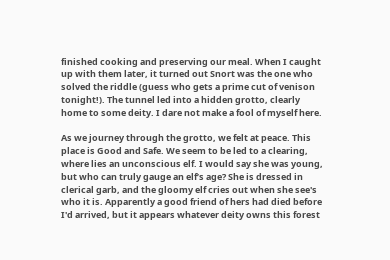finished cooking and preserving our meal. When I caught up with them later, it turned out Snort was the one who solved the riddle (guess who gets a prime cut of venison tonight!). The tunnel led into a hidden grotto, clearly home to some deity. I dare not make a fool of myself here.

As we journey through the grotto, we felt at peace. This place is Good and Safe. We seem to be led to a clearing, where lies an unconscious elf. I would say she was young, but who can truly gauge an elf’s age? She is dressed in clerical garb, and the gloomy elf cries out when she see's who it is. Apparently a good friend of hers had died before I'd arrived, but it appears whatever deity owns this forest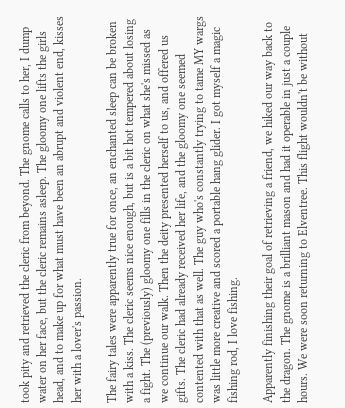took pity and retrieved the cleric from beyond. The gnome calls to her, I dump water on her face, but the cleric remains asleep. The gloomy one lifts the girls head, and to make up for what must have been an abrupt and violent end, kisses her with a lover's passion.

The fairy tales were apparently true for once, an enchanted sleep can be broken with a kiss. The cleric seems nice enough, but is a bit hot tempered about losing a fight. The (previously) gloomy one fills in the cleric on what she's missed as we continue our walk. Then the deity presented herself to us, and offered us gifts. The cleric had already received her life, and the gloomy one seemed contented with that as well. The guy who's constantly trying to tame MY wargs was little more creative and scored a portable hang glider. I got myself a magic fishing rod, I love fishing.

Apparently finishing their goal of retrieving a friend, we hiked our way back to the dragon. The gnome is a brilliant mason and had it operable in just a couple hours. We were soon returning to Elventree. This flight wouldn't be without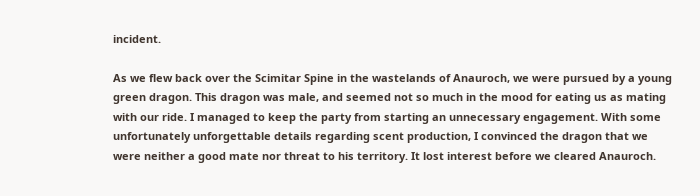incident.

As we flew back over the Scimitar Spine in the wastelands of Anauroch, we were pursued by a young green dragon. This dragon was male, and seemed not so much in the mood for eating us as mating with our ride. I managed to keep the party from starting an unnecessary engagement. With some unfortunately unforgettable details regarding scent production, I convinced the dragon that we were neither a good mate nor threat to his territory. It lost interest before we cleared Anauroch.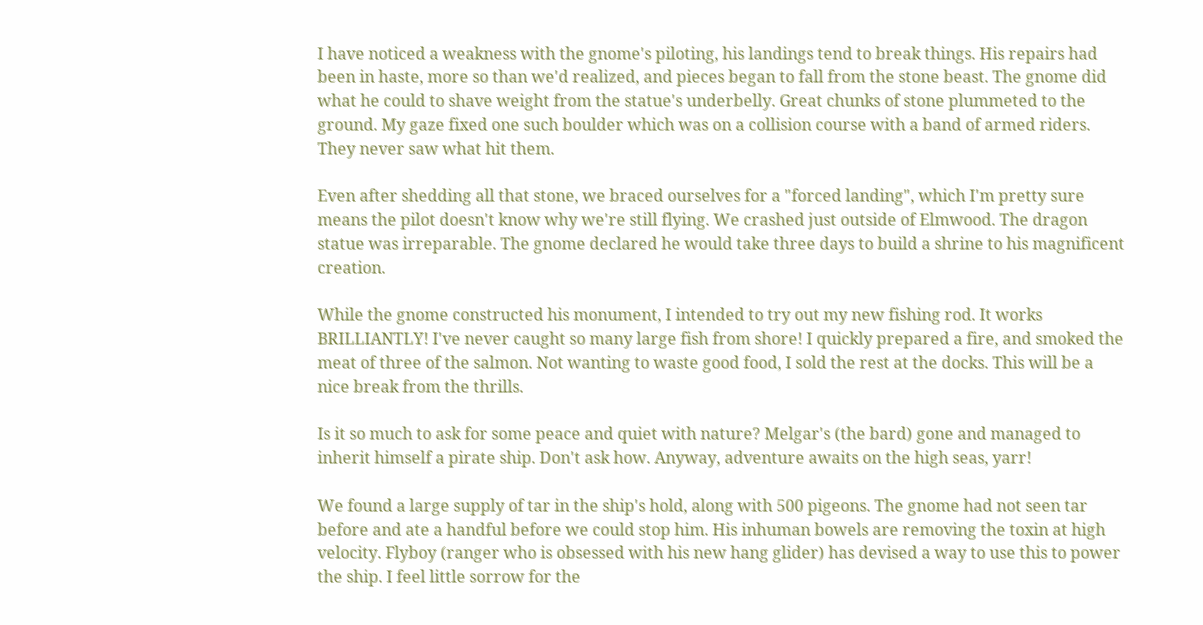I have noticed a weakness with the gnome's piloting, his landings tend to break things. His repairs had been in haste, more so than we'd realized, and pieces began to fall from the stone beast. The gnome did what he could to shave weight from the statue's underbelly. Great chunks of stone plummeted to the ground. My gaze fixed one such boulder which was on a collision course with a band of armed riders. They never saw what hit them.

Even after shedding all that stone, we braced ourselves for a "forced landing", which I'm pretty sure means the pilot doesn't know why we're still flying. We crashed just outside of Elmwood. The dragon statue was irreparable. The gnome declared he would take three days to build a shrine to his magnificent creation.

While the gnome constructed his monument, I intended to try out my new fishing rod. It works BRILLIANTLY! I've never caught so many large fish from shore! I quickly prepared a fire, and smoked the meat of three of the salmon. Not wanting to waste good food, I sold the rest at the docks. This will be a nice break from the thrills.

Is it so much to ask for some peace and quiet with nature? Melgar's (the bard) gone and managed to inherit himself a pirate ship. Don't ask how. Anyway, adventure awaits on the high seas, yarr!

We found a large supply of tar in the ship's hold, along with 500 pigeons. The gnome had not seen tar before and ate a handful before we could stop him. His inhuman bowels are removing the toxin at high velocity. Flyboy (ranger who is obsessed with his new hang glider) has devised a way to use this to power the ship. I feel little sorrow for the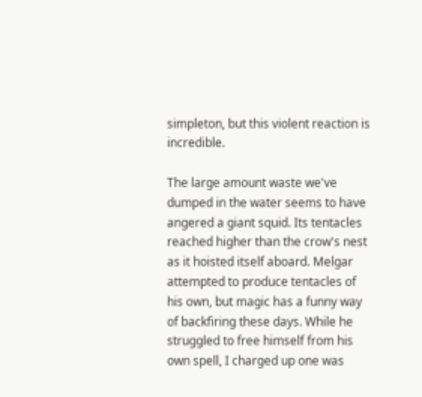simpleton, but this violent reaction is incredible.

The large amount waste we've dumped in the water seems to have angered a giant squid. Its tentacles reached higher than the crow's nest as it hoisted itself aboard. Melgar attempted to produce tentacles of his own, but magic has a funny way of backfiring these days. While he struggled to free himself from his own spell, I charged up one was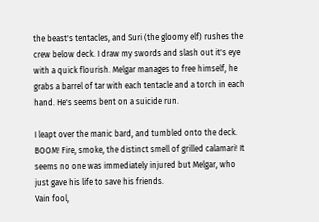the beast's tentacles, and Suri (the gloomy elf) rushes the crew below deck. I draw my swords and slash out it's eye with a quick flourish. Melgar manages to free himself, he grabs a barrel of tar with each tentacle and a torch in each hand. He's seems bent on a suicide run.

I leapt over the manic bard, and tumbled onto the deck. BOOM! Fire, smoke, the distinct smell of grilled calamari! It seems no one was immediately injured but Melgar, who just gave his life to save his friends.
Vain fool,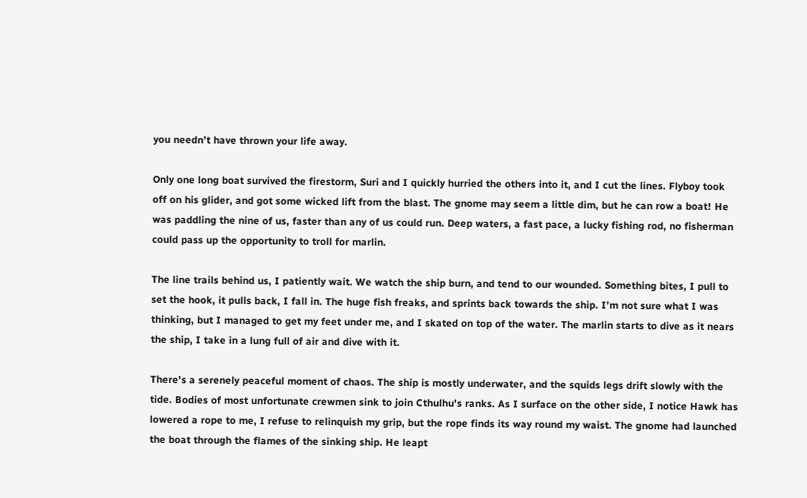you needn’t have thrown your life away.

Only one long boat survived the firestorm, Suri and I quickly hurried the others into it, and I cut the lines. Flyboy took off on his glider, and got some wicked lift from the blast. The gnome may seem a little dim, but he can row a boat! He was paddling the nine of us, faster than any of us could run. Deep waters, a fast pace, a lucky fishing rod, no fisherman could pass up the opportunity to troll for marlin.

The line trails behind us, I patiently wait. We watch the ship burn, and tend to our wounded. Something bites, I pull to set the hook, it pulls back, I fall in. The huge fish freaks, and sprints back towards the ship. I’m not sure what I was thinking, but I managed to get my feet under me, and I skated on top of the water. The marlin starts to dive as it nears the ship, I take in a lung full of air and dive with it.

There's a serenely peaceful moment of chaos. The ship is mostly underwater, and the squids legs drift slowly with the tide. Bodies of most unfortunate crewmen sink to join Cthulhu's ranks. As I surface on the other side, I notice Hawk has lowered a rope to me, I refuse to relinquish my grip, but the rope finds its way round my waist. The gnome had launched the boat through the flames of the sinking ship. He leapt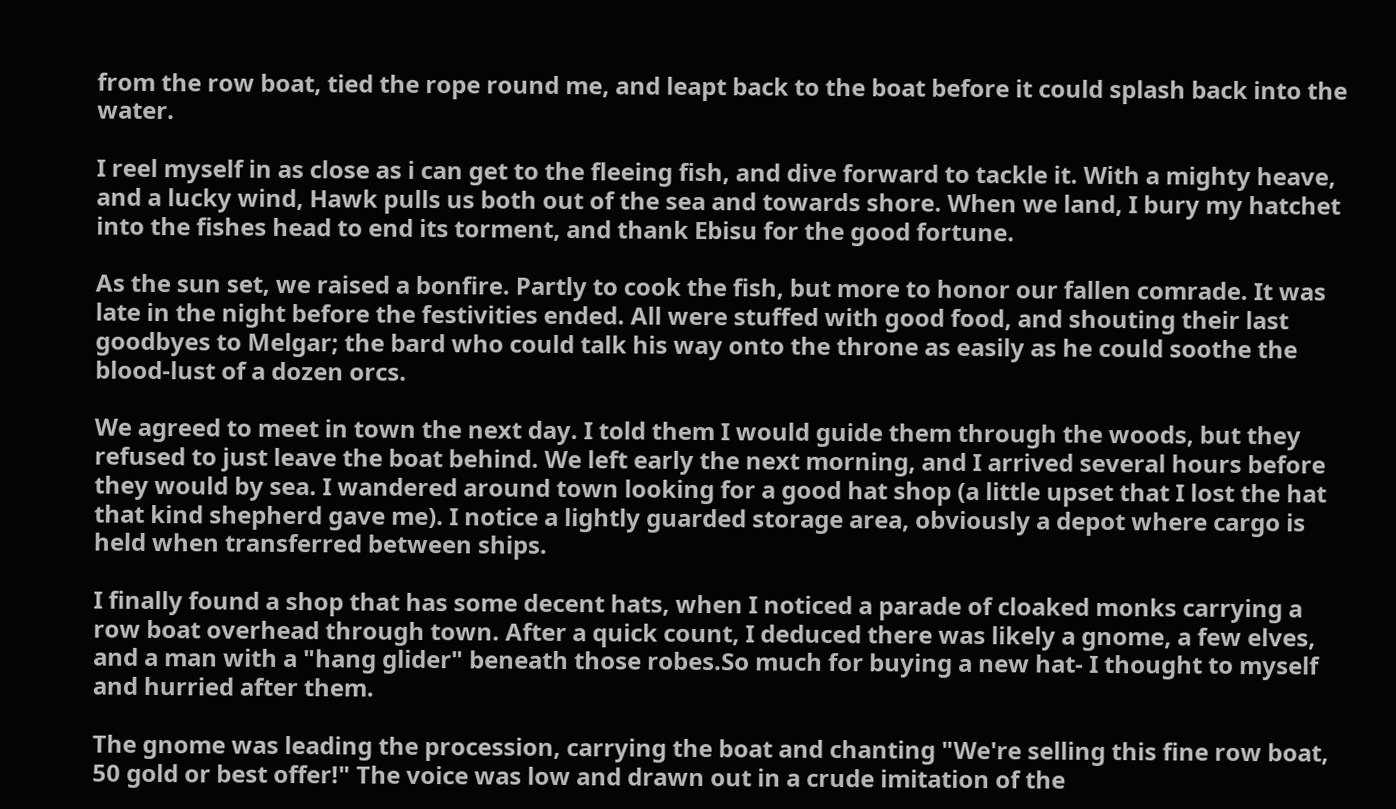from the row boat, tied the rope round me, and leapt back to the boat before it could splash back into the water.

I reel myself in as close as i can get to the fleeing fish, and dive forward to tackle it. With a mighty heave, and a lucky wind, Hawk pulls us both out of the sea and towards shore. When we land, I bury my hatchet into the fishes head to end its torment, and thank Ebisu for the good fortune.

As the sun set, we raised a bonfire. Partly to cook the fish, but more to honor our fallen comrade. It was late in the night before the festivities ended. All were stuffed with good food, and shouting their last goodbyes to Melgar; the bard who could talk his way onto the throne as easily as he could soothe the blood-lust of a dozen orcs.

We agreed to meet in town the next day. I told them I would guide them through the woods, but they refused to just leave the boat behind. We left early the next morning, and I arrived several hours before they would by sea. I wandered around town looking for a good hat shop (a little upset that I lost the hat that kind shepherd gave me). I notice a lightly guarded storage area, obviously a depot where cargo is held when transferred between ships.

I finally found a shop that has some decent hats, when I noticed a parade of cloaked monks carrying a row boat overhead through town. After a quick count, I deduced there was likely a gnome, a few elves, and a man with a "hang glider" beneath those robes.So much for buying a new hat- I thought to myself and hurried after them.

The gnome was leading the procession, carrying the boat and chanting "We're selling this fine row boat, 50 gold or best offer!" The voice was low and drawn out in a crude imitation of the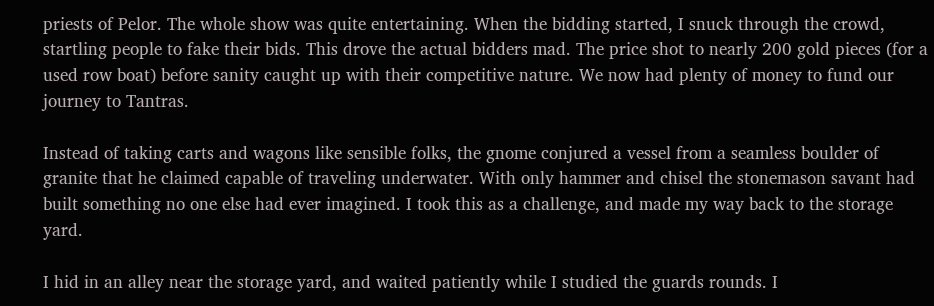priests of Pelor. The whole show was quite entertaining. When the bidding started, I snuck through the crowd, startling people to fake their bids. This drove the actual bidders mad. The price shot to nearly 200 gold pieces (for a used row boat) before sanity caught up with their competitive nature. We now had plenty of money to fund our journey to Tantras.

Instead of taking carts and wagons like sensible folks, the gnome conjured a vessel from a seamless boulder of granite that he claimed capable of traveling underwater. With only hammer and chisel the stonemason savant had built something no one else had ever imagined. I took this as a challenge, and made my way back to the storage yard.

I hid in an alley near the storage yard, and waited patiently while I studied the guards rounds. I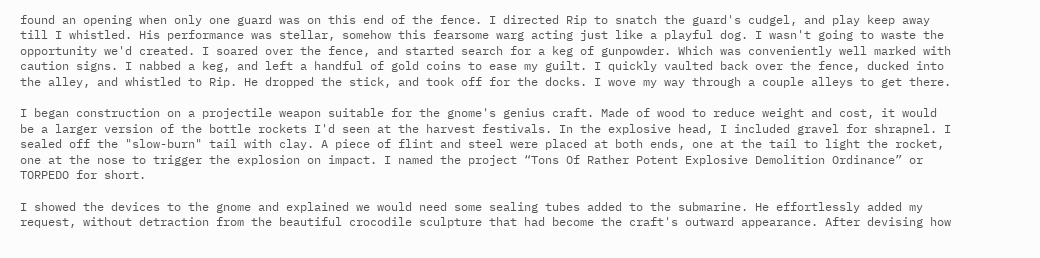found an opening when only one guard was on this end of the fence. I directed Rip to snatch the guard's cudgel, and play keep away till I whistled. His performance was stellar, somehow this fearsome warg acting just like a playful dog. I wasn't going to waste the opportunity we'd created. I soared over the fence, and started search for a keg of gunpowder. Which was conveniently well marked with caution signs. I nabbed a keg, and left a handful of gold coins to ease my guilt. I quickly vaulted back over the fence, ducked into the alley, and whistled to Rip. He dropped the stick, and took off for the docks. I wove my way through a couple alleys to get there.

I began construction on a projectile weapon suitable for the gnome's genius craft. Made of wood to reduce weight and cost, it would be a larger version of the bottle rockets I'd seen at the harvest festivals. In the explosive head, I included gravel for shrapnel. I sealed off the "slow-burn" tail with clay. A piece of flint and steel were placed at both ends, one at the tail to light the rocket, one at the nose to trigger the explosion on impact. I named the project “Tons Of Rather Potent Explosive Demolition Ordinance” or TORPEDO for short.

I showed the devices to the gnome and explained we would need some sealing tubes added to the submarine. He effortlessly added my request, without detraction from the beautiful crocodile sculpture that had become the craft's outward appearance. After devising how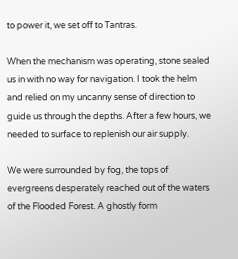to power it, we set off to Tantras.

When the mechanism was operating, stone sealed us in with no way for navigation. I took the helm and relied on my uncanny sense of direction to guide us through the depths. After a few hours, we needed to surface to replenish our air supply.

We were surrounded by fog, the tops of evergreens desperately reached out of the waters of the Flooded Forest. A ghostly form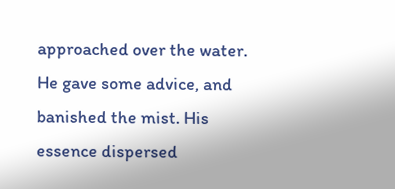approached over the water. He gave some advice, and banished the mist. His essence dispersed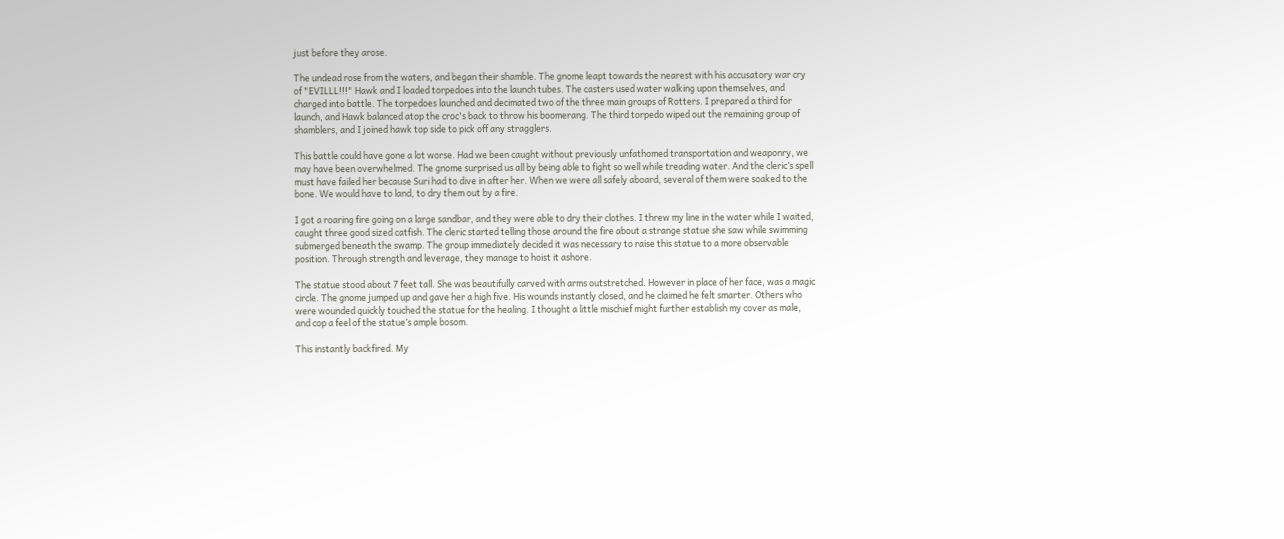just before they arose.

The undead rose from the waters, and began their shamble. The gnome leapt towards the nearest with his accusatory war cry of "EVILLL!!!" Hawk and I loaded torpedoes into the launch tubes. The casters used water walking upon themselves, and charged into battle. The torpedoes launched and decimated two of the three main groups of Rotters. I prepared a third for launch, and Hawk balanced atop the croc's back to throw his boomerang. The third torpedo wiped out the remaining group of shamblers, and I joined hawk top side to pick off any stragglers.

This battle could have gone a lot worse. Had we been caught without previously unfathomed transportation and weaponry, we may have been overwhelmed. The gnome surprised us all by being able to fight so well while treading water. And the cleric’s spell must have failed her because Suri had to dive in after her. When we were all safely aboard, several of them were soaked to the bone. We would have to land, to dry them out by a fire.

I got a roaring fire going on a large sandbar, and they were able to dry their clothes. I threw my line in the water while I waited, caught three good sized catfish. The cleric started telling those around the fire about a strange statue she saw while swimming submerged beneath the swamp. The group immediately decided it was necessary to raise this statue to a more observable position. Through strength and leverage, they manage to hoist it ashore.

The statue stood about 7 feet tall. She was beautifully carved with arms outstretched. However in place of her face, was a magic circle. The gnome jumped up and gave her a high five. His wounds instantly closed, and he claimed he felt smarter. Others who were wounded quickly touched the statue for the healing. I thought a little mischief might further establish my cover as male, and cop a feel of the statue’s ample bosom.

This instantly backfired. My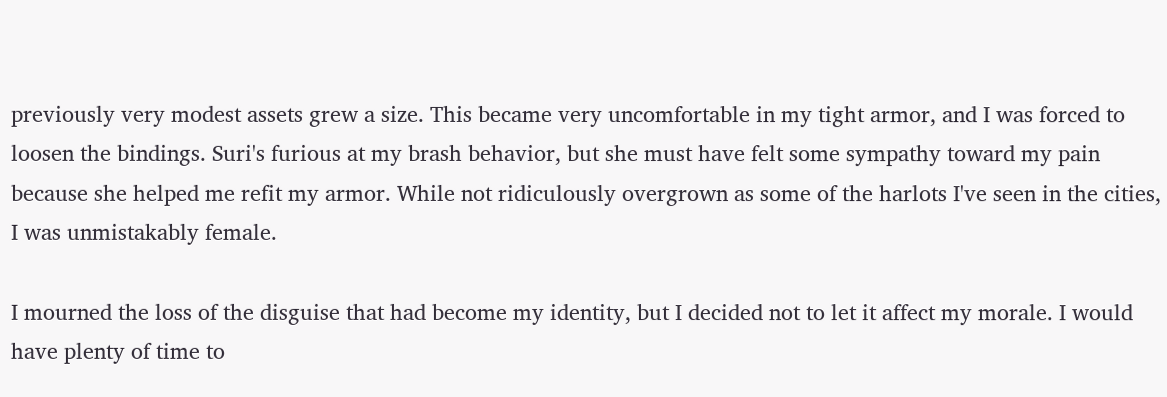previously very modest assets grew a size. This became very uncomfortable in my tight armor, and I was forced to loosen the bindings. Suri's furious at my brash behavior, but she must have felt some sympathy toward my pain because she helped me refit my armor. While not ridiculously overgrown as some of the harlots I've seen in the cities, I was unmistakably female.

I mourned the loss of the disguise that had become my identity, but I decided not to let it affect my morale. I would have plenty of time to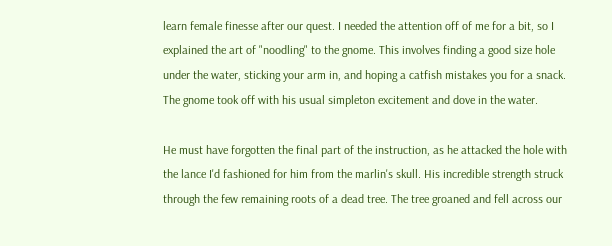learn female finesse after our quest. I needed the attention off of me for a bit, so I explained the art of "noodling" to the gnome. This involves finding a good size hole under the water, sticking your arm in, and hoping a catfish mistakes you for a snack. The gnome took off with his usual simpleton excitement and dove in the water.

He must have forgotten the final part of the instruction, as he attacked the hole with the lance I'd fashioned for him from the marlin's skull. His incredible strength struck through the few remaining roots of a dead tree. The tree groaned and fell across our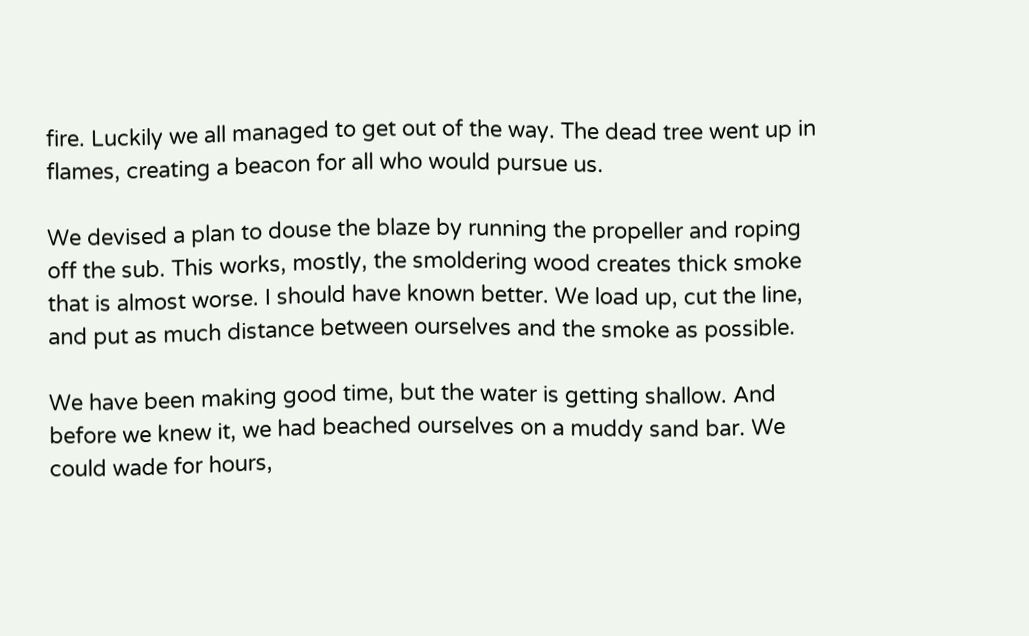fire. Luckily we all managed to get out of the way. The dead tree went up in flames, creating a beacon for all who would pursue us.

We devised a plan to douse the blaze by running the propeller and roping off the sub. This works, mostly, the smoldering wood creates thick smoke that is almost worse. I should have known better. We load up, cut the line, and put as much distance between ourselves and the smoke as possible.

We have been making good time, but the water is getting shallow. And before we knew it, we had beached ourselves on a muddy sand bar. We could wade for hours,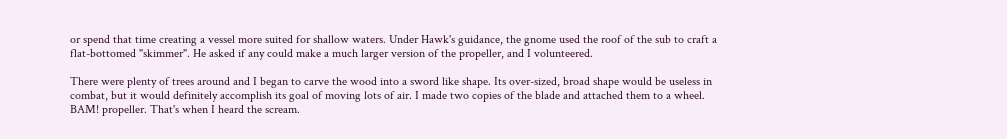or spend that time creating a vessel more suited for shallow waters. Under Hawk's guidance, the gnome used the roof of the sub to craft a flat-bottomed "skimmer". He asked if any could make a much larger version of the propeller, and I volunteered.

There were plenty of trees around and I began to carve the wood into a sword like shape. Its over-sized, broad shape would be useless in combat, but it would definitely accomplish its goal of moving lots of air. I made two copies of the blade and attached them to a wheel. BAM! propeller. That's when I heard the scream.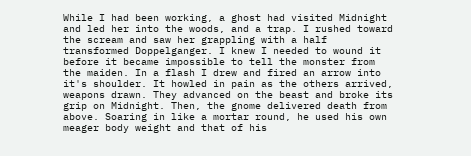While I had been working, a ghost had visited Midnight and led her into the woods, and a trap. I rushed toward the scream and saw her grappling with a half transformed Doppelganger. I knew I needed to wound it before it became impossible to tell the monster from the maiden. In a flash I drew and fired an arrow into it's shoulder. It howled in pain as the others arrived, weapons drawn. They advanced on the beast and broke its grip on Midnight. Then, the gnome delivered death from above. Soaring in like a mortar round, he used his own meager body weight and that of his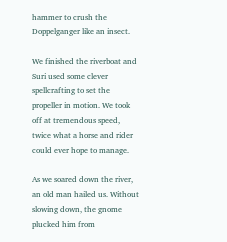hammer to crush the Doppelganger like an insect.

We finished the riverboat and Suri used some clever spellcrafting to set the propeller in motion. We took off at tremendous speed, twice what a horse and rider could ever hope to manage.

As we soared down the river, an old man hailed us. Without slowing down, the gnome plucked him from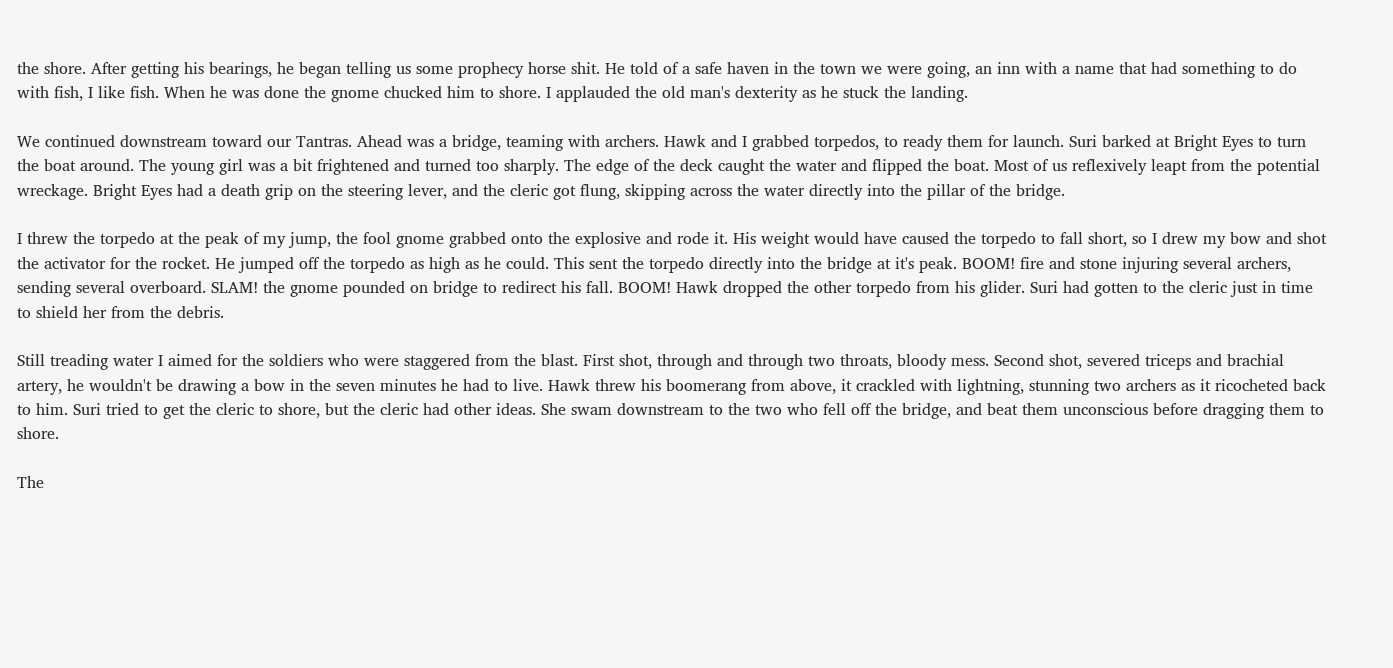the shore. After getting his bearings, he began telling us some prophecy horse shit. He told of a safe haven in the town we were going, an inn with a name that had something to do with fish, I like fish. When he was done the gnome chucked him to shore. I applauded the old man's dexterity as he stuck the landing.

We continued downstream toward our Tantras. Ahead was a bridge, teaming with archers. Hawk and I grabbed torpedos, to ready them for launch. Suri barked at Bright Eyes to turn the boat around. The young girl was a bit frightened and turned too sharply. The edge of the deck caught the water and flipped the boat. Most of us reflexively leapt from the potential wreckage. Bright Eyes had a death grip on the steering lever, and the cleric got flung, skipping across the water directly into the pillar of the bridge.

I threw the torpedo at the peak of my jump, the fool gnome grabbed onto the explosive and rode it. His weight would have caused the torpedo to fall short, so I drew my bow and shot the activator for the rocket. He jumped off the torpedo as high as he could. This sent the torpedo directly into the bridge at it's peak. BOOM! fire and stone injuring several archers, sending several overboard. SLAM! the gnome pounded on bridge to redirect his fall. BOOM! Hawk dropped the other torpedo from his glider. Suri had gotten to the cleric just in time to shield her from the debris.

Still treading water I aimed for the soldiers who were staggered from the blast. First shot, through and through two throats, bloody mess. Second shot, severed triceps and brachial artery, he wouldn't be drawing a bow in the seven minutes he had to live. Hawk threw his boomerang from above, it crackled with lightning, stunning two archers as it ricocheted back to him. Suri tried to get the cleric to shore, but the cleric had other ideas. She swam downstream to the two who fell off the bridge, and beat them unconscious before dragging them to shore.

The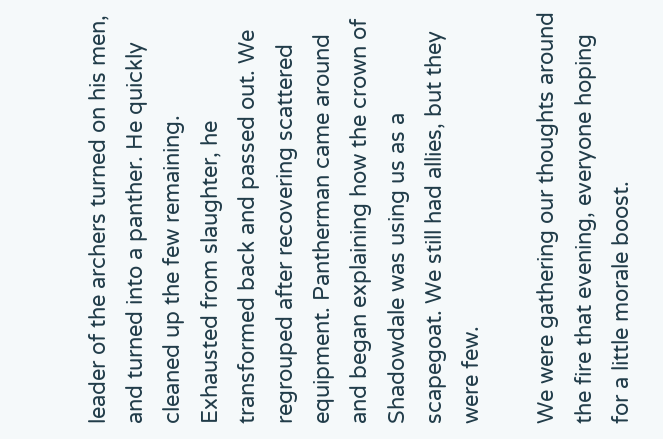leader of the archers turned on his men, and turned into a panther. He quickly cleaned up the few remaining. Exhausted from slaughter, he transformed back and passed out. We regrouped after recovering scattered equipment. Pantherman came around and began explaining how the crown of Shadowdale was using us as a scapegoat. We still had allies, but they were few.

We were gathering our thoughts around the fire that evening, everyone hoping for a little morale boost.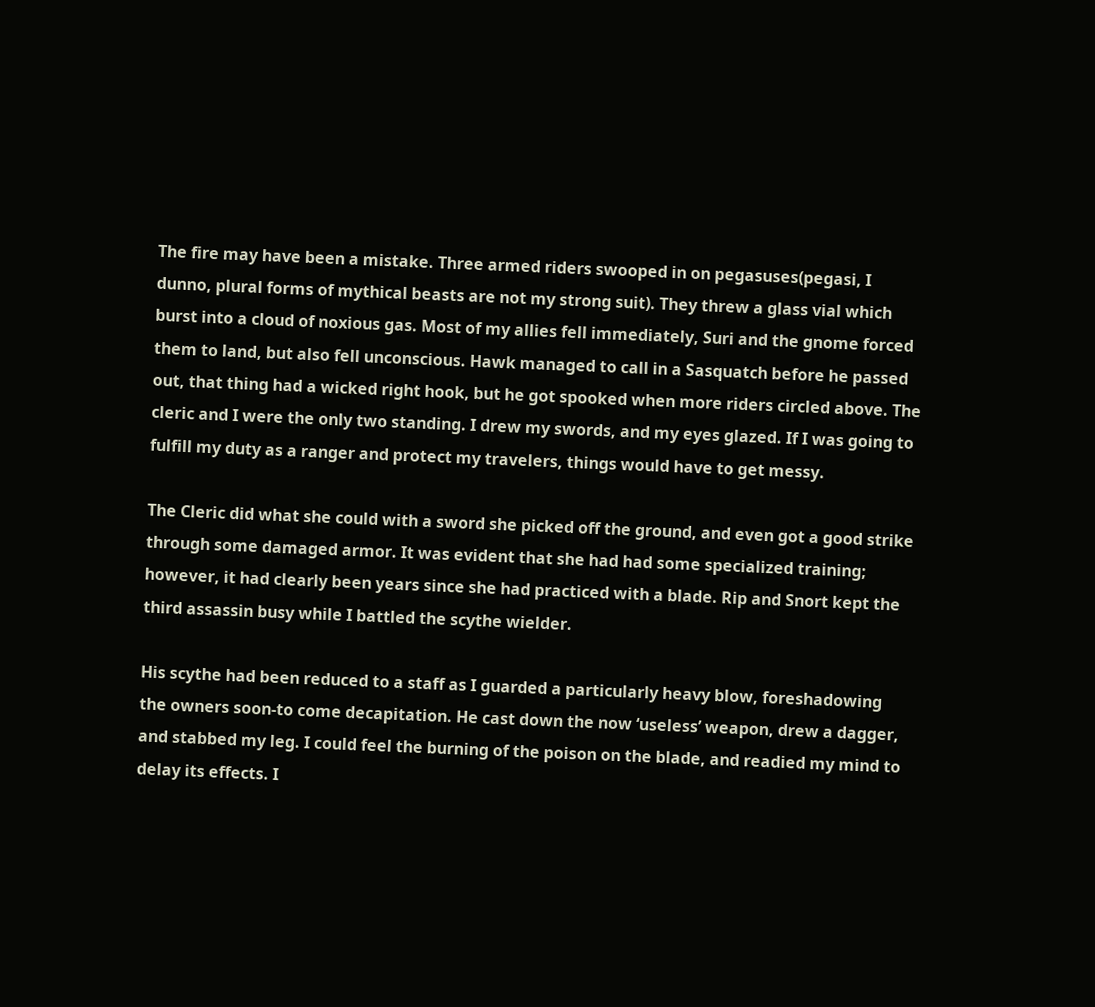The fire may have been a mistake. Three armed riders swooped in on pegasuses(pegasi, I dunno, plural forms of mythical beasts are not my strong suit). They threw a glass vial which burst into a cloud of noxious gas. Most of my allies fell immediately, Suri and the gnome forced them to land, but also fell unconscious. Hawk managed to call in a Sasquatch before he passed out, that thing had a wicked right hook, but he got spooked when more riders circled above. The cleric and I were the only two standing. I drew my swords, and my eyes glazed. If I was going to fulfill my duty as a ranger and protect my travelers, things would have to get messy.

The Cleric did what she could with a sword she picked off the ground, and even got a good strike through some damaged armor. It was evident that she had had some specialized training; however, it had clearly been years since she had practiced with a blade. Rip and Snort kept the third assassin busy while I battled the scythe wielder.

His scythe had been reduced to a staff as I guarded a particularly heavy blow, foreshadowing the owners soon-to come decapitation. He cast down the now ‘useless’ weapon, drew a dagger, and stabbed my leg. I could feel the burning of the poison on the blade, and readied my mind to delay its effects. I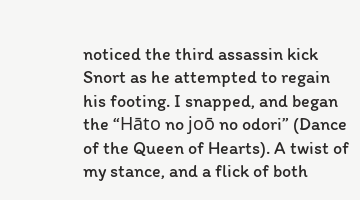noticed the third assassin kick Snort as he attempted to regain his footing. I snapped, and began the “Hāto no joō no odori” (Dance of the Queen of Hearts). A twist of my stance, and a flick of both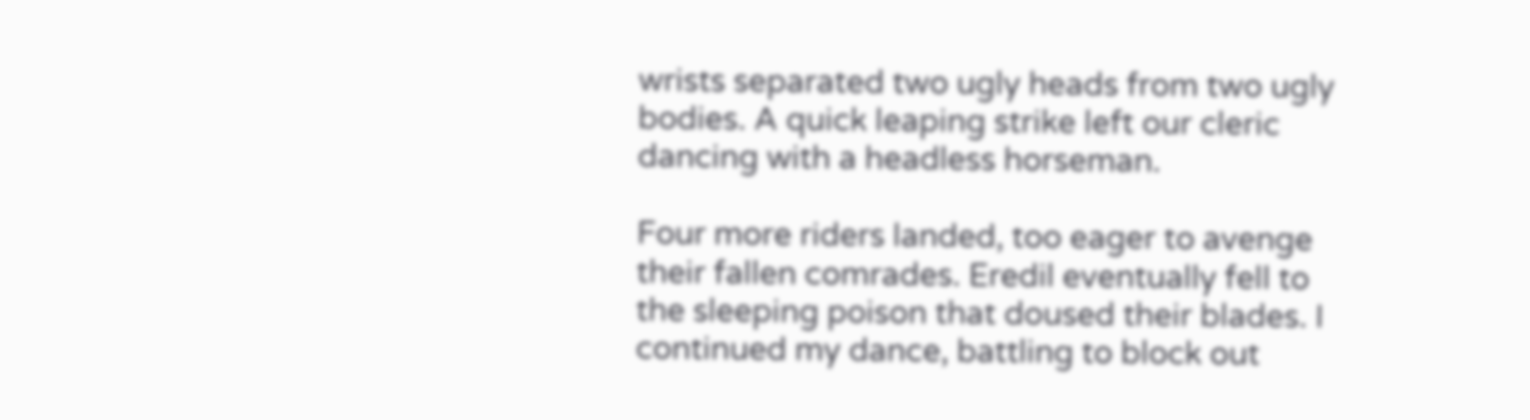wrists separated two ugly heads from two ugly bodies. A quick leaping strike left our cleric dancing with a headless horseman.

Four more riders landed, too eager to avenge their fallen comrades. Eredil eventually fell to the sleeping poison that doused their blades. I continued my dance, battling to block out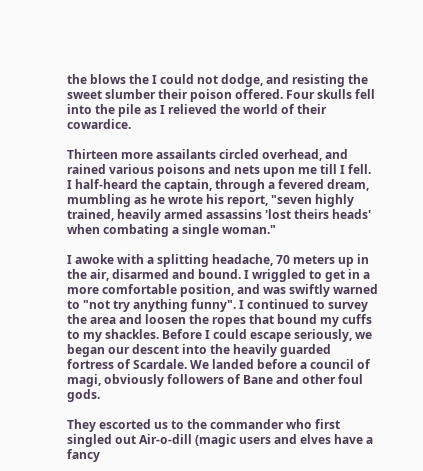the blows the I could not dodge, and resisting the sweet slumber their poison offered. Four skulls fell into the pile as I relieved the world of their cowardice.

Thirteen more assailants circled overhead, and rained various poisons and nets upon me till I fell. I half-heard the captain, through a fevered dream, mumbling as he wrote his report, "seven highly trained, heavily armed assassins 'lost theirs heads' when combating a single woman."

I awoke with a splitting headache, 70 meters up in the air, disarmed and bound. I wriggled to get in a more comfortable position, and was swiftly warned to "not try anything funny". I continued to survey the area and loosen the ropes that bound my cuffs to my shackles. Before I could escape seriously, we began our descent into the heavily guarded fortress of Scardale. We landed before a council of magi, obviously followers of Bane and other foul gods.

They escorted us to the commander who first singled out Air-o-dill (magic users and elves have a fancy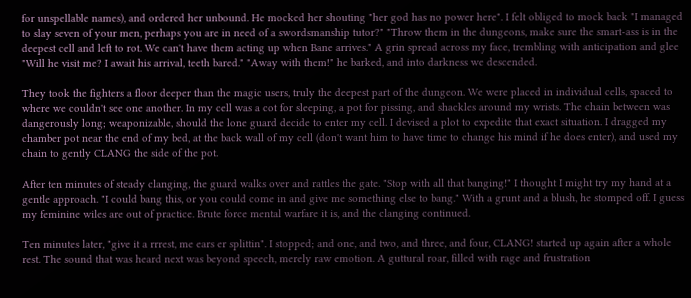for unspellable names), and ordered her unbound. He mocked her shouting "her god has no power here". I felt obliged to mock back "I managed to slay seven of your men, perhaps you are in need of a swordsmanship tutor?" "Throw them in the dungeons, make sure the smart-ass is in the deepest cell and left to rot. We can't have them acting up when Bane arrives." A grin spread across my face, trembling with anticipation and glee "Will he visit me? I await his arrival, teeth bared." "Away with them!" he barked, and into darkness we descended.

They took the fighters a floor deeper than the magic users, truly the deepest part of the dungeon. We were placed in individual cells, spaced to where we couldn't see one another. In my cell was a cot for sleeping, a pot for pissing, and shackles around my wrists. The chain between was dangerously long; weaponizable, should the lone guard decide to enter my cell. I devised a plot to expedite that exact situation. I dragged my chamber pot near the end of my bed, at the back wall of my cell (don't want him to have time to change his mind if he does enter), and used my chain to gently CLANG the side of the pot.

After ten minutes of steady clanging, the guard walks over and rattles the gate. "Stop with all that banging!" I thought I might try my hand at a gentle approach. "I could bang this, or you could come in and give me something else to bang." With a grunt and a blush, he stomped off. I guess my feminine wiles are out of practice. Brute force mental warfare it is, and the clanging continued.

Ten minutes later, "give it a rrrest, me ears er splittin". I stopped; and one, and two, and three, and four, CLANG! started up again after a whole rest. The sound that was heard next was beyond speech, merely raw emotion. A guttural roar, filled with rage and frustration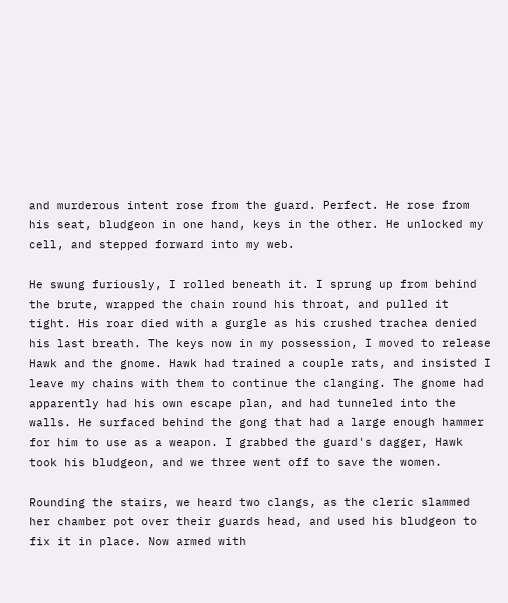and murderous intent rose from the guard. Perfect. He rose from his seat, bludgeon in one hand, keys in the other. He unlocked my cell, and stepped forward into my web.

He swung furiously, I rolled beneath it. I sprung up from behind the brute, wrapped the chain round his throat, and pulled it tight. His roar died with a gurgle as his crushed trachea denied his last breath. The keys now in my possession, I moved to release Hawk and the gnome. Hawk had trained a couple rats, and insisted I leave my chains with them to continue the clanging. The gnome had apparently had his own escape plan, and had tunneled into the walls. He surfaced behind the gong that had a large enough hammer for him to use as a weapon. I grabbed the guard's dagger, Hawk took his bludgeon, and we three went off to save the women.

Rounding the stairs, we heard two clangs, as the cleric slammed her chamber pot over their guards head, and used his bludgeon to fix it in place. Now armed with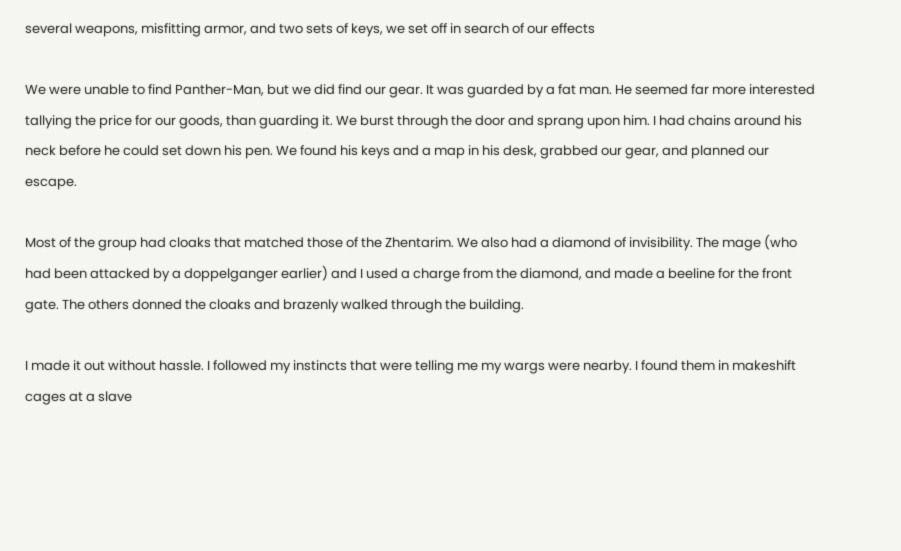several weapons, misfitting armor, and two sets of keys, we set off in search of our effects

We were unable to find Panther-Man, but we did find our gear. It was guarded by a fat man. He seemed far more interested tallying the price for our goods, than guarding it. We burst through the door and sprang upon him. I had chains around his neck before he could set down his pen. We found his keys and a map in his desk, grabbed our gear, and planned our escape.

Most of the group had cloaks that matched those of the Zhentarim. We also had a diamond of invisibility. The mage (who had been attacked by a doppelganger earlier) and I used a charge from the diamond, and made a beeline for the front gate. The others donned the cloaks and brazenly walked through the building.

I made it out without hassle. I followed my instincts that were telling me my wargs were nearby. I found them in makeshift cages at a slave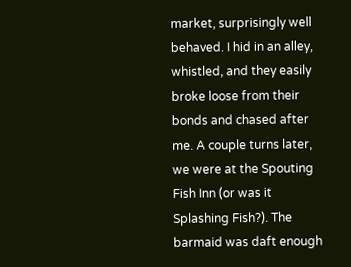market, surprisingly well behaved. I hid in an alley, whistled, and they easily broke loose from their bonds and chased after me. A couple turns later, we were at the Spouting Fish Inn (or was it Splashing Fish?). The barmaid was daft enough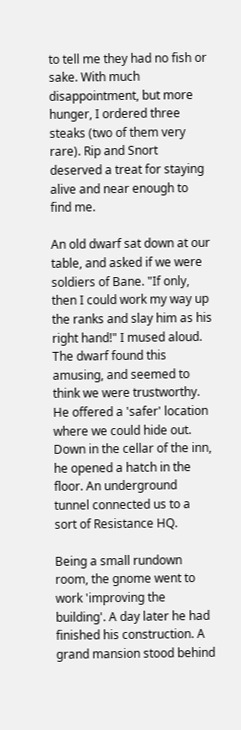to tell me they had no fish or sake. With much disappointment, but more hunger, I ordered three steaks (two of them very rare). Rip and Snort deserved a treat for staying alive and near enough to find me.

An old dwarf sat down at our table, and asked if we were soldiers of Bane. "If only, then I could work my way up the ranks and slay him as his right hand!" I mused aloud. The dwarf found this amusing, and seemed to think we were trustworthy. He offered a 'safer' location where we could hide out. Down in the cellar of the inn, he opened a hatch in the floor. An underground tunnel connected us to a sort of Resistance HQ.

Being a small rundown room, the gnome went to work 'improving the building'. A day later he had finished his construction. A grand mansion stood behind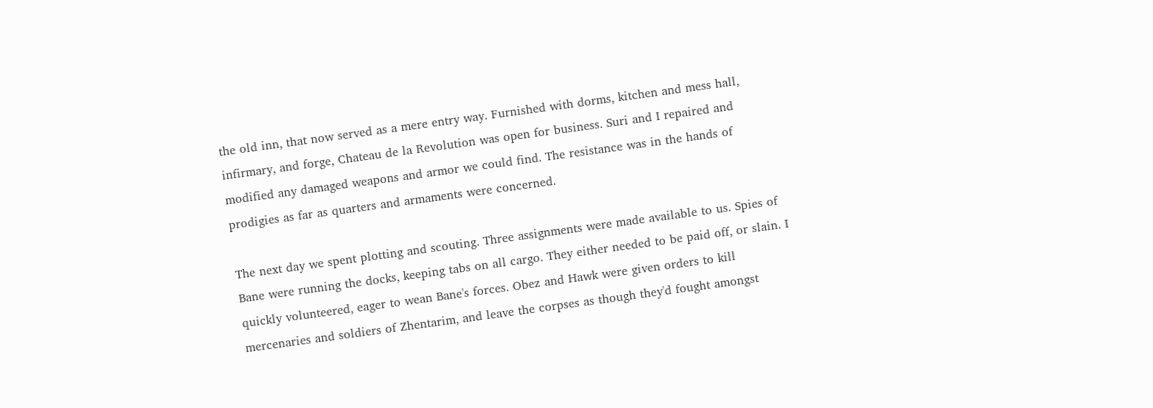the old inn, that now served as a mere entry way. Furnished with dorms, kitchen and mess hall, infirmary, and forge, Chateau de la Revolution was open for business. Suri and I repaired and modified any damaged weapons and armor we could find. The resistance was in the hands of prodigies as far as quarters and armaments were concerned.

The next day we spent plotting and scouting. Three assignments were made available to us. Spies of Bane were running the docks, keeping tabs on all cargo. They either needed to be paid off, or slain. I quickly volunteered, eager to wean Bane's forces. Obez and Hawk were given orders to kill mercenaries and soldiers of Zhentarim, and leave the corpses as though they'd fought amongst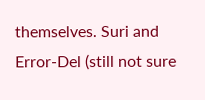themselves. Suri and Error-Del (still not sure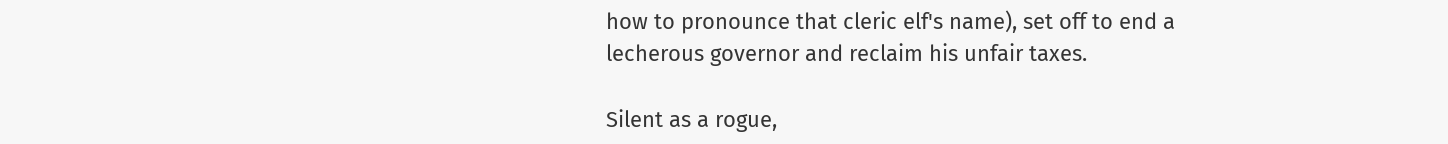how to pronounce that cleric elf's name), set off to end a lecherous governor and reclaim his unfair taxes.

Silent as a rogue,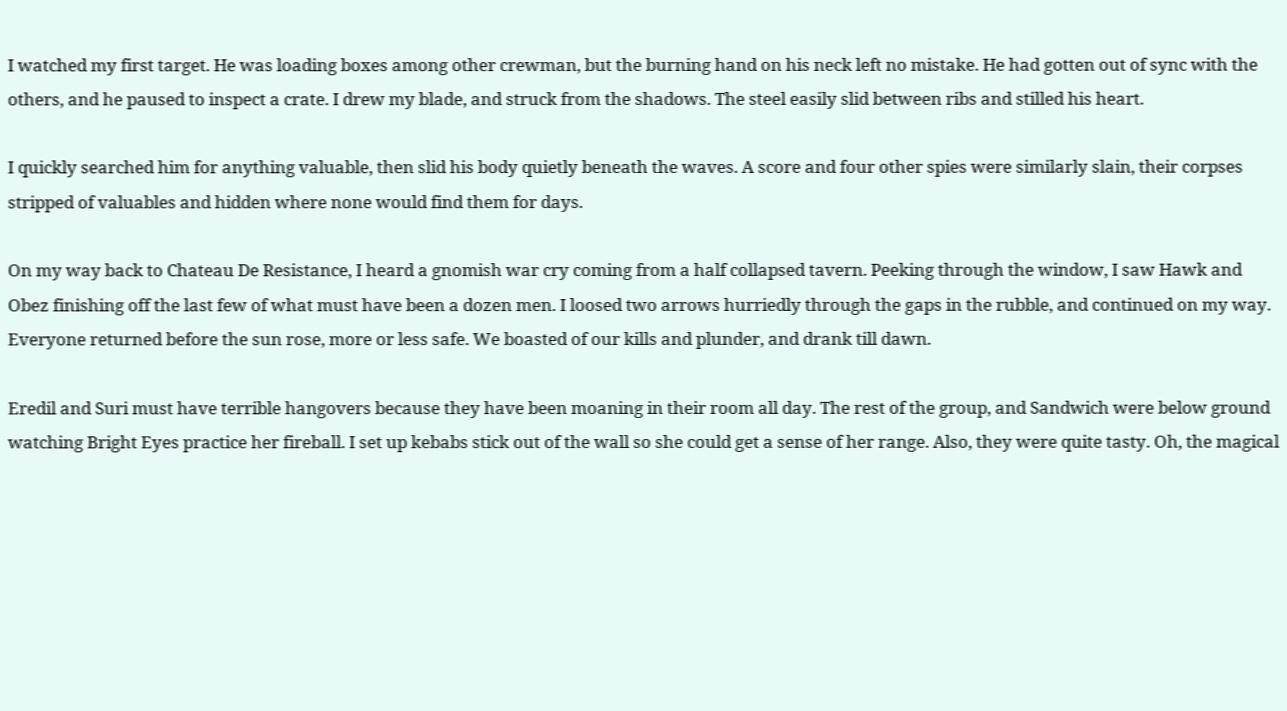I watched my first target. He was loading boxes among other crewman, but the burning hand on his neck left no mistake. He had gotten out of sync with the others, and he paused to inspect a crate. I drew my blade, and struck from the shadows. The steel easily slid between ribs and stilled his heart.

I quickly searched him for anything valuable, then slid his body quietly beneath the waves. A score and four other spies were similarly slain, their corpses stripped of valuables and hidden where none would find them for days.

On my way back to Chateau De Resistance, I heard a gnomish war cry coming from a half collapsed tavern. Peeking through the window, I saw Hawk and Obez finishing off the last few of what must have been a dozen men. I loosed two arrows hurriedly through the gaps in the rubble, and continued on my way. Everyone returned before the sun rose, more or less safe. We boasted of our kills and plunder, and drank till dawn.

Eredil and Suri must have terrible hangovers because they have been moaning in their room all day. The rest of the group, and Sandwich were below ground watching Bright Eyes practice her fireball. I set up kebabs stick out of the wall so she could get a sense of her range. Also, they were quite tasty. Oh, the magical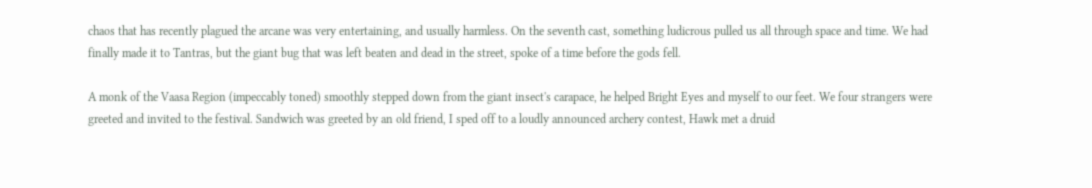chaos that has recently plagued the arcane was very entertaining, and usually harmless. On the seventh cast, something ludicrous pulled us all through space and time. We had finally made it to Tantras, but the giant bug that was left beaten and dead in the street, spoke of a time before the gods fell.

A monk of the Vaasa Region (impeccably toned) smoothly stepped down from the giant insect's carapace, he helped Bright Eyes and myself to our feet. We four strangers were greeted and invited to the festival. Sandwich was greeted by an old friend, I sped off to a loudly announced archery contest, Hawk met a druid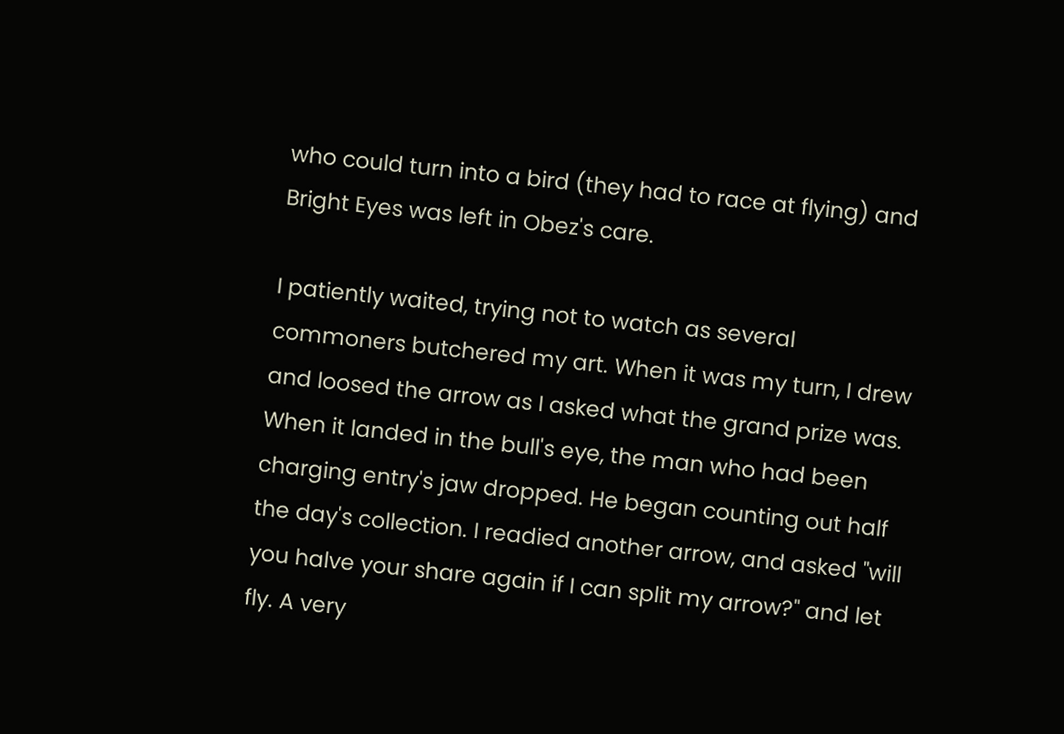who could turn into a bird (they had to race at flying) and Bright Eyes was left in Obez's care.

I patiently waited, trying not to watch as several commoners butchered my art. When it was my turn, I drew and loosed the arrow as I asked what the grand prize was. When it landed in the bull's eye, the man who had been charging entry's jaw dropped. He began counting out half the day's collection. I readied another arrow, and asked "will you halve your share again if I can split my arrow?" and let fly. A very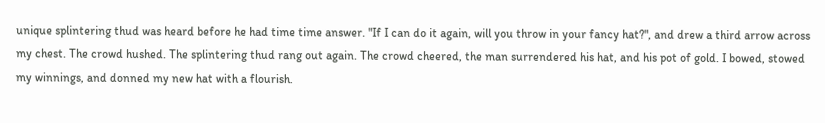unique splintering thud was heard before he had time time answer. "If I can do it again, will you throw in your fancy hat?", and drew a third arrow across my chest. The crowd hushed. The splintering thud rang out again. The crowd cheered, the man surrendered his hat, and his pot of gold. I bowed, stowed my winnings, and donned my new hat with a flourish.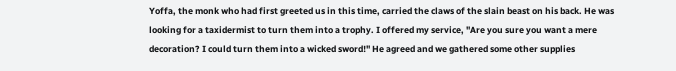Yoffa, the monk who had first greeted us in this time, carried the claws of the slain beast on his back. He was looking for a taxidermist to turn them into a trophy. I offered my service, "Are you sure you want a mere decoration? I could turn them into a wicked sword!" He agreed and we gathered some other supplies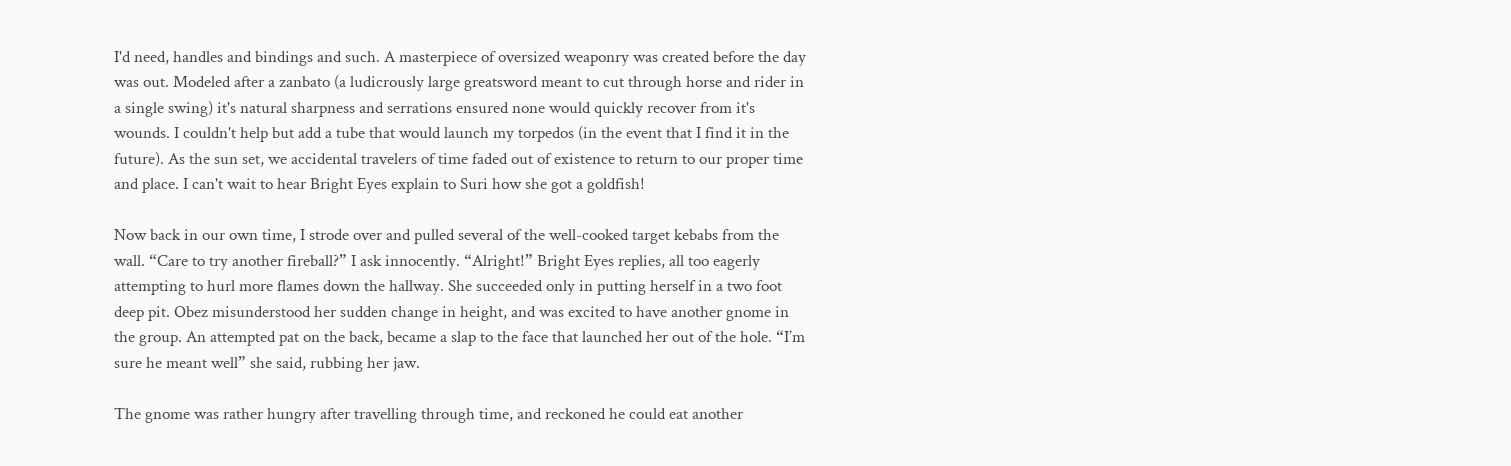I'd need, handles and bindings and such. A masterpiece of oversized weaponry was created before the day was out. Modeled after a zanbato (a ludicrously large greatsword meant to cut through horse and rider in a single swing) it's natural sharpness and serrations ensured none would quickly recover from it's wounds. I couldn't help but add a tube that would launch my torpedos (in the event that I find it in the future). As the sun set, we accidental travelers of time faded out of existence to return to our proper time and place. I can't wait to hear Bright Eyes explain to Suri how she got a goldfish!

Now back in our own time, I strode over and pulled several of the well-cooked target kebabs from the wall. “Care to try another fireball?” I ask innocently. “Alright!” Bright Eyes replies, all too eagerly attempting to hurl more flames down the hallway. She succeeded only in putting herself in a two foot deep pit. Obez misunderstood her sudden change in height, and was excited to have another gnome in the group. An attempted pat on the back, became a slap to the face that launched her out of the hole. “I’m sure he meant well” she said, rubbing her jaw.

The gnome was rather hungry after travelling through time, and reckoned he could eat another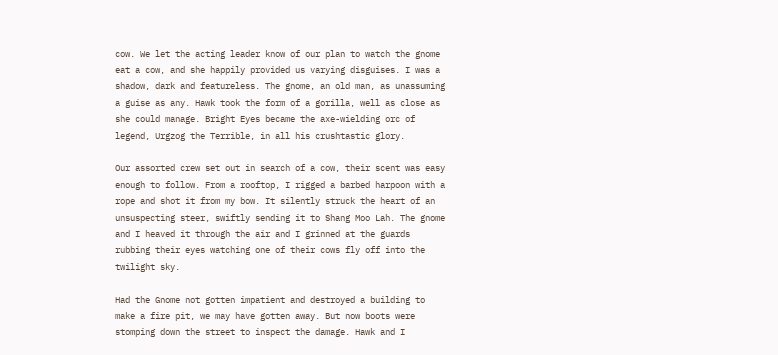cow. We let the acting leader know of our plan to watch the gnome eat a cow, and she happily provided us varying disguises. I was a shadow, dark and featureless. The gnome, an old man, as unassuming a guise as any. Hawk took the form of a gorilla, well as close as she could manage. Bright Eyes became the axe-wielding orc of legend, Urgzog the Terrible, in all his crushtastic glory.

Our assorted crew set out in search of a cow, their scent was easy enough to follow. From a rooftop, I rigged a barbed harpoon with a rope and shot it from my bow. It silently struck the heart of an unsuspecting steer, swiftly sending it to Shang Moo Lah. The gnome and I heaved it through the air and I grinned at the guards rubbing their eyes watching one of their cows fly off into the twilight sky.

Had the Gnome not gotten impatient and destroyed a building to make a fire pit, we may have gotten away. But now boots were stomping down the street to inspect the damage. Hawk and I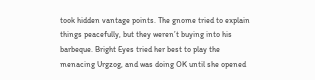took hidden vantage points. The gnome tried to explain things peacefully, but they weren’t buying into his barbeque. Bright Eyes tried her best to play the menacing Urgzog, and was doing OK until she opened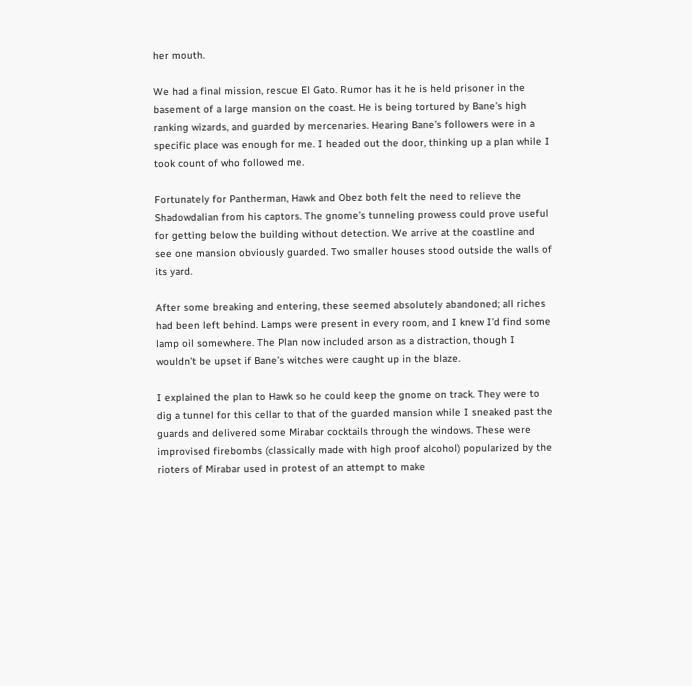her mouth.

We had a final mission, rescue El Gato. Rumor has it he is held prisoner in the basement of a large mansion on the coast. He is being tortured by Bane’s high ranking wizards, and guarded by mercenaries. Hearing Bane’s followers were in a specific place was enough for me. I headed out the door, thinking up a plan while I took count of who followed me.

Fortunately for Pantherman, Hawk and Obez both felt the need to relieve the Shadowdalian from his captors. The gnome’s tunneling prowess could prove useful for getting below the building without detection. We arrive at the coastline and see one mansion obviously guarded. Two smaller houses stood outside the walls of its yard.

After some breaking and entering, these seemed absolutely abandoned; all riches had been left behind. Lamps were present in every room, and I knew I’d find some lamp oil somewhere. The Plan now included arson as a distraction, though I wouldn’t be upset if Bane’s witches were caught up in the blaze.

I explained the plan to Hawk so he could keep the gnome on track. They were to dig a tunnel for this cellar to that of the guarded mansion while I sneaked past the guards and delivered some Mirabar cocktails through the windows. These were improvised firebombs (classically made with high proof alcohol) popularized by the rioters of Mirabar used in protest of an attempt to make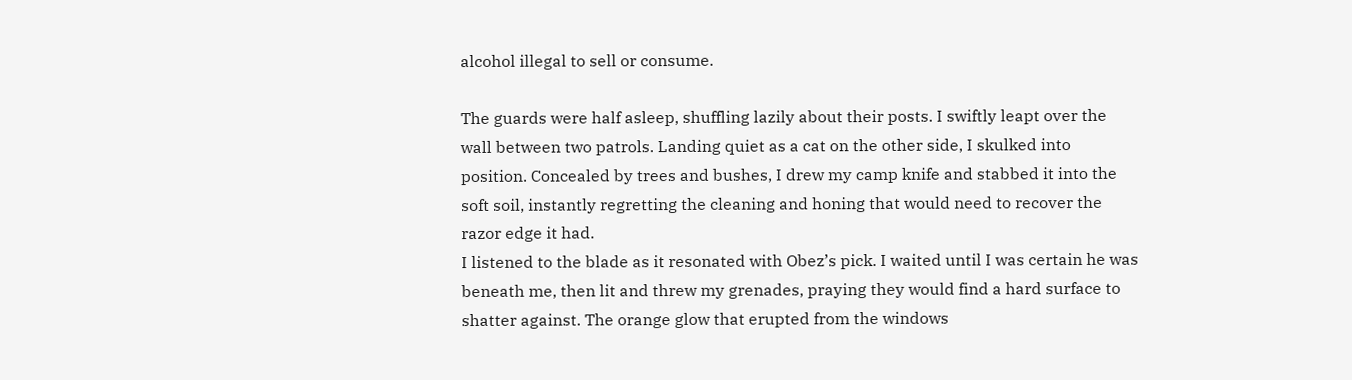alcohol illegal to sell or consume.

The guards were half asleep, shuffling lazily about their posts. I swiftly leapt over the wall between two patrols. Landing quiet as a cat on the other side, I skulked into position. Concealed by trees and bushes, I drew my camp knife and stabbed it into the soft soil, instantly regretting the cleaning and honing that would need to recover the razor edge it had.
I listened to the blade as it resonated with Obez’s pick. I waited until I was certain he was beneath me, then lit and threw my grenades, praying they would find a hard surface to shatter against. The orange glow that erupted from the windows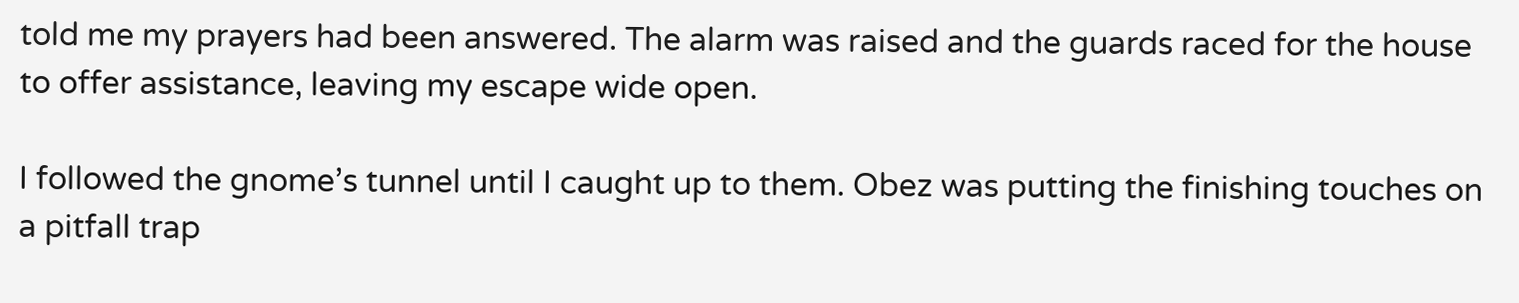told me my prayers had been answered. The alarm was raised and the guards raced for the house to offer assistance, leaving my escape wide open.

I followed the gnome’s tunnel until I caught up to them. Obez was putting the finishing touches on a pitfall trap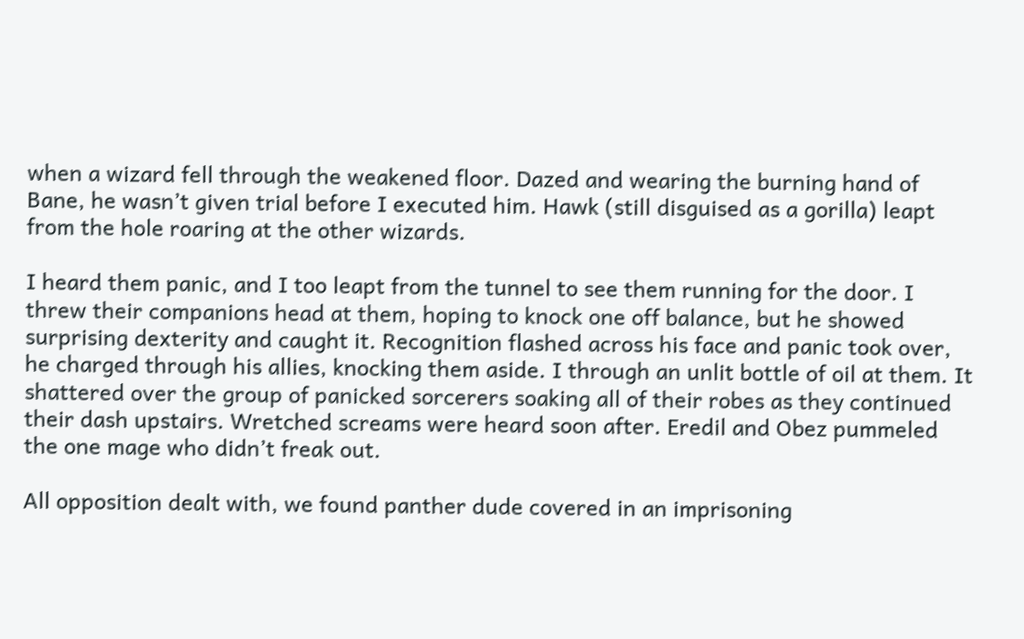when a wizard fell through the weakened floor. Dazed and wearing the burning hand of Bane, he wasn’t given trial before I executed him. Hawk (still disguised as a gorilla) leapt from the hole roaring at the other wizards.

I heard them panic, and I too leapt from the tunnel to see them running for the door. I threw their companions head at them, hoping to knock one off balance, but he showed surprising dexterity and caught it. Recognition flashed across his face and panic took over, he charged through his allies, knocking them aside. I through an unlit bottle of oil at them. It shattered over the group of panicked sorcerers soaking all of their robes as they continued their dash upstairs. Wretched screams were heard soon after. Eredil and Obez pummeled the one mage who didn’t freak out.

All opposition dealt with, we found panther dude covered in an imprisoning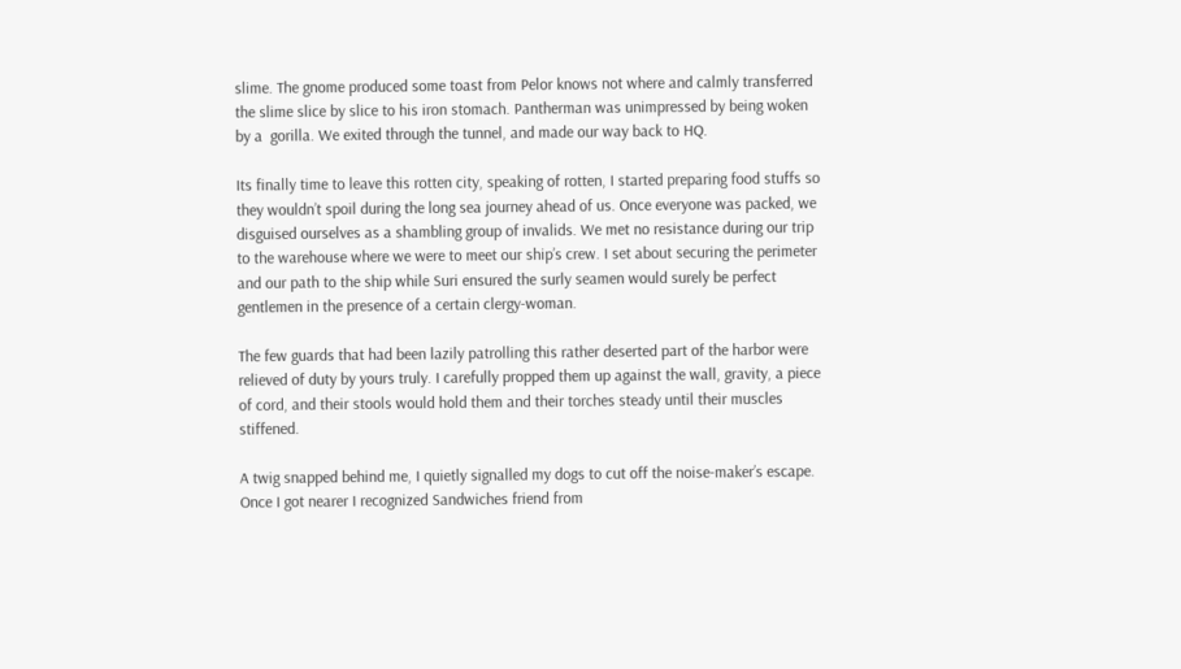slime. The gnome produced some toast from Pelor knows not where and calmly transferred the slime slice by slice to his iron stomach. Pantherman was unimpressed by being woken by a  gorilla. We exited through the tunnel, and made our way back to HQ.

Its finally time to leave this rotten city, speaking of rotten, I started preparing food stuffs so they wouldn’t spoil during the long sea journey ahead of us. Once everyone was packed, we disguised ourselves as a shambling group of invalids. We met no resistance during our trip to the warehouse where we were to meet our ship’s crew. I set about securing the perimeter and our path to the ship while Suri ensured the surly seamen would surely be perfect gentlemen in the presence of a certain clergy-woman.

The few guards that had been lazily patrolling this rather deserted part of the harbor were relieved of duty by yours truly. I carefully propped them up against the wall, gravity, a piece of cord, and their stools would hold them and their torches steady until their muscles stiffened.

A twig snapped behind me, I quietly signalled my dogs to cut off the noise-maker’s escape. Once I got nearer I recognized Sandwiches friend from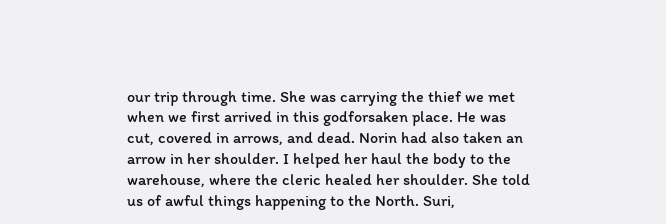our trip through time. She was carrying the thief we met when we first arrived in this godforsaken place. He was cut, covered in arrows, and dead. Norin had also taken an arrow in her shoulder. I helped her haul the body to the warehouse, where the cleric healed her shoulder. She told us of awful things happening to the North. Suri,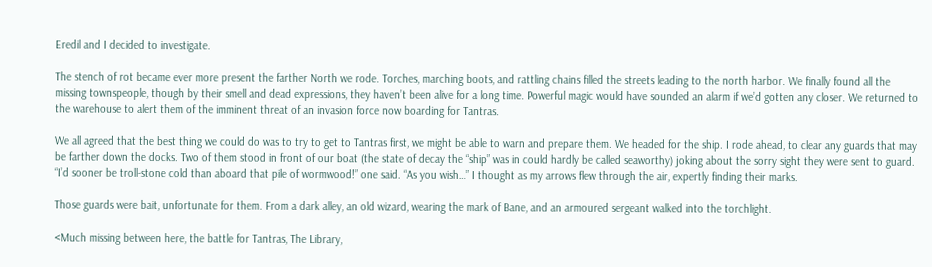Eredil and I decided to investigate.

The stench of rot became ever more present the farther North we rode. Torches, marching boots, and rattling chains filled the streets leading to the north harbor. We finally found all the missing townspeople, though by their smell and dead expressions, they haven’t been alive for a long time. Powerful magic would have sounded an alarm if we’d gotten any closer. We returned to the warehouse to alert them of the imminent threat of an invasion force now boarding for Tantras.

We all agreed that the best thing we could do was to try to get to Tantras first, we might be able to warn and prepare them. We headed for the ship. I rode ahead, to clear any guards that may be farther down the docks. Two of them stood in front of our boat (the state of decay the “ship” was in could hardly be called seaworthy) joking about the sorry sight they were sent to guard. “I’d sooner be troll-stone cold than aboard that pile of wormwood!” one said. “As you wish…” I thought as my arrows flew through the air, expertly finding their marks.

Those guards were bait, unfortunate for them. From a dark alley, an old wizard, wearing the mark of Bane, and an armoured sergeant walked into the torchlight.

<Much missing between here, the battle for Tantras, The Library,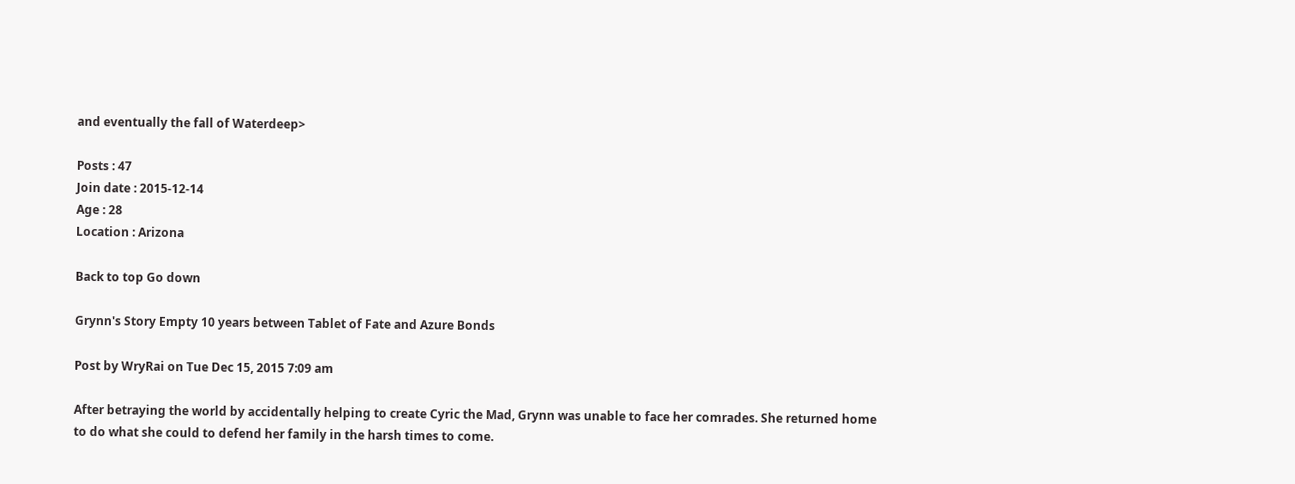and eventually the fall of Waterdeep>

Posts : 47
Join date : 2015-12-14
Age : 28
Location : Arizona

Back to top Go down

Grynn's Story Empty 10 years between Tablet of Fate and Azure Bonds

Post by WryRai on Tue Dec 15, 2015 7:09 am

After betraying the world by accidentally helping to create Cyric the Mad, Grynn was unable to face her comrades. She returned home to do what she could to defend her family in the harsh times to come.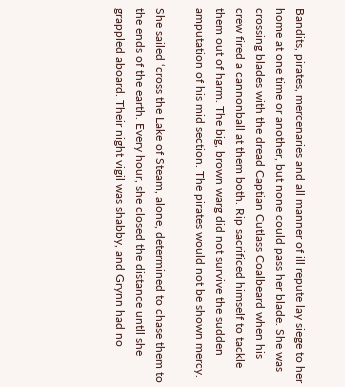Bandits, pirates, mercenaries and all manner of ill repute lay siege to her home at one time or another, but none could pass her blade. She was crossing blades with the dread Captian Cutlass Coalbeard when his crew fired a cannonball at them both. Rip sacrificed himself to tackle them out of harm. The big, brown warg did not survive the sudden amputation of his mid section. The pirates would not be shown mercy.

She sailed ‘cross the Lake of Steam, alone, determined to chase them to the ends of the earth. Every hour, she closed the distance untll she grappled aboard. Their night vigil was shabby, and Grynn had no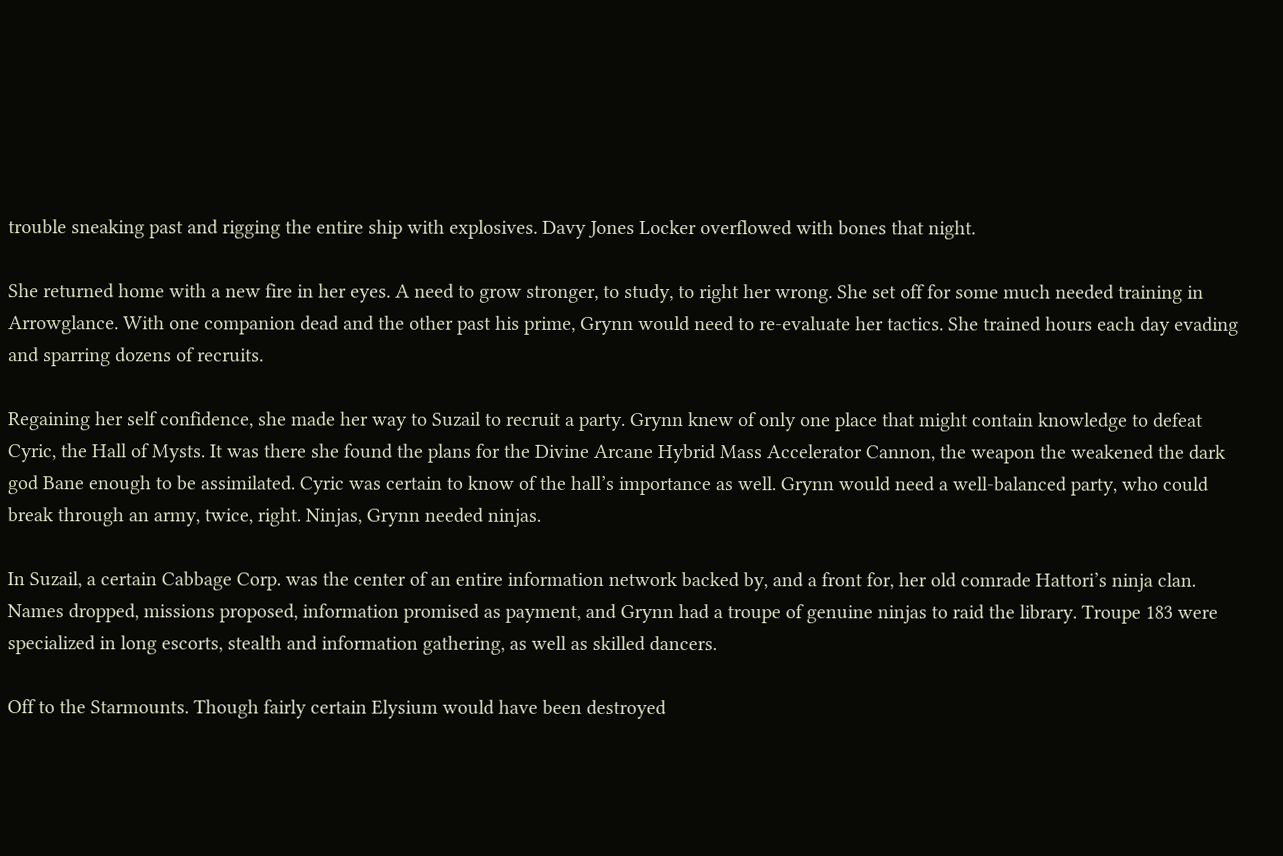trouble sneaking past and rigging the entire ship with explosives. Davy Jones Locker overflowed with bones that night.

She returned home with a new fire in her eyes. A need to grow stronger, to study, to right her wrong. She set off for some much needed training in Arrowglance. With one companion dead and the other past his prime, Grynn would need to re-evaluate her tactics. She trained hours each day evading and sparring dozens of recruits.

Regaining her self confidence, she made her way to Suzail to recruit a party. Grynn knew of only one place that might contain knowledge to defeat Cyric, the Hall of Mysts. It was there she found the plans for the Divine Arcane Hybrid Mass Accelerator Cannon, the weapon the weakened the dark god Bane enough to be assimilated. Cyric was certain to know of the hall’s importance as well. Grynn would need a well-balanced party, who could break through an army, twice, right. Ninjas, Grynn needed ninjas.

In Suzail, a certain Cabbage Corp. was the center of an entire information network backed by, and a front for, her old comrade Hattori’s ninja clan. Names dropped, missions proposed, information promised as payment, and Grynn had a troupe of genuine ninjas to raid the library. Troupe 183 were specialized in long escorts, stealth and information gathering, as well as skilled dancers.

Off to the Starmounts. Though fairly certain Elysium would have been destroyed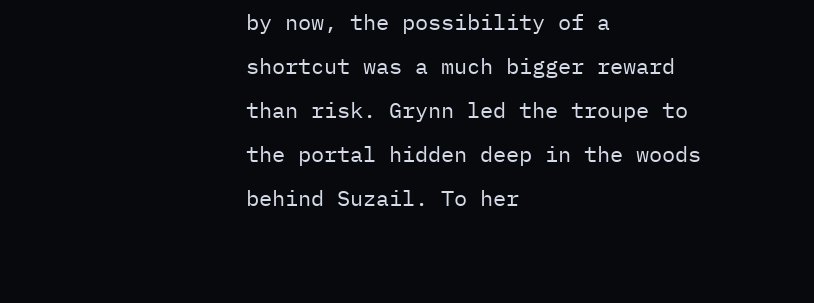by now, the possibility of a shortcut was a much bigger reward than risk. Grynn led the troupe to the portal hidden deep in the woods behind Suzail. To her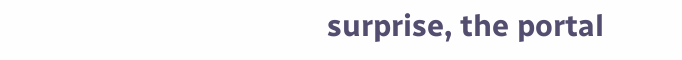surprise, the portal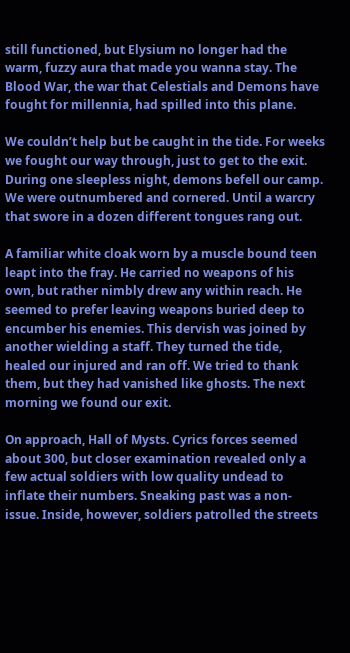still functioned, but Elysium no longer had the warm, fuzzy aura that made you wanna stay. The Blood War, the war that Celestials and Demons have fought for millennia, had spilled into this plane.

We couldn’t help but be caught in the tide. For weeks we fought our way through, just to get to the exit. During one sleepless night, demons befell our camp. We were outnumbered and cornered. Until a warcry that swore in a dozen different tongues rang out.

A familiar white cloak worn by a muscle bound teen leapt into the fray. He carried no weapons of his own, but rather nimbly drew any within reach. He seemed to prefer leaving weapons buried deep to encumber his enemies. This dervish was joined by another wielding a staff. They turned the tide, healed our injured and ran off. We tried to thank them, but they had vanished like ghosts. The next morning we found our exit.

On approach, Hall of Mysts. Cyrics forces seemed about 300, but closer examination revealed only a few actual soldiers with low quality undead to inflate their numbers. Sneaking past was a non-issue. Inside, however, soldiers patrolled the streets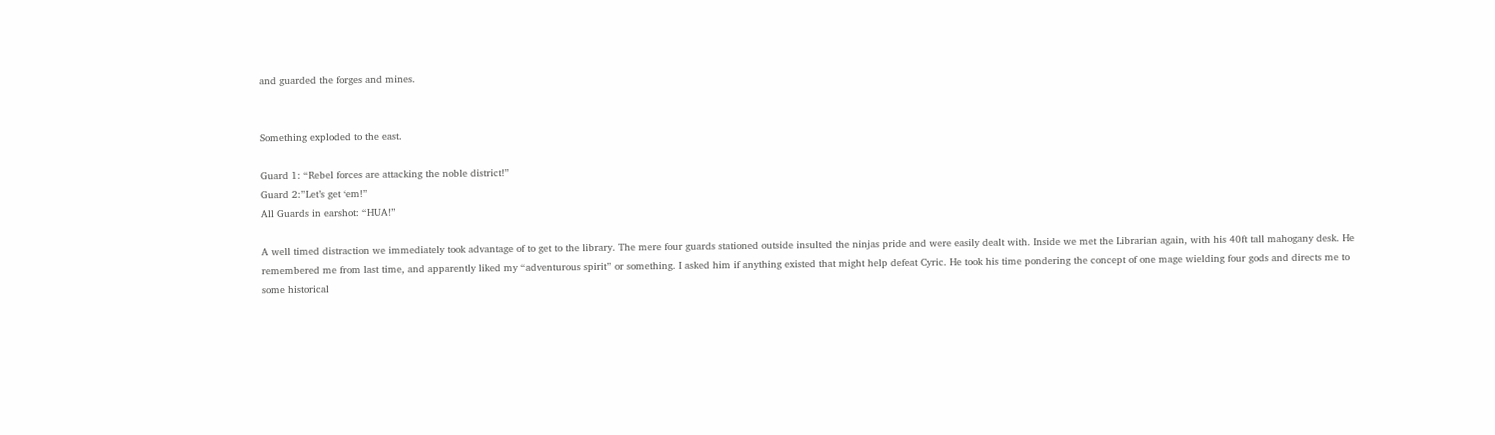and guarded the forges and mines.


Something exploded to the east.

Guard 1: “Rebel forces are attacking the noble district!”
Guard 2:”Let’s get ‘em!”
All Guards in earshot: “HUA!”

A well timed distraction we immediately took advantage of to get to the library. The mere four guards stationed outside insulted the ninjas pride and were easily dealt with. Inside we met the Librarian again, with his 40ft tall mahogany desk. He remembered me from last time, and apparently liked my “adventurous spirit” or something. I asked him if anything existed that might help defeat Cyric. He took his time pondering the concept of one mage wielding four gods and directs me to some historical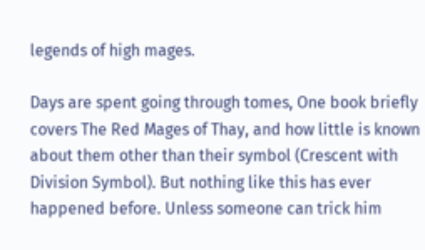legends of high mages.

Days are spent going through tomes, One book briefly covers The Red Mages of Thay, and how little is known about them other than their symbol (Crescent with Division Symbol). But nothing like this has ever happened before. Unless someone can trick him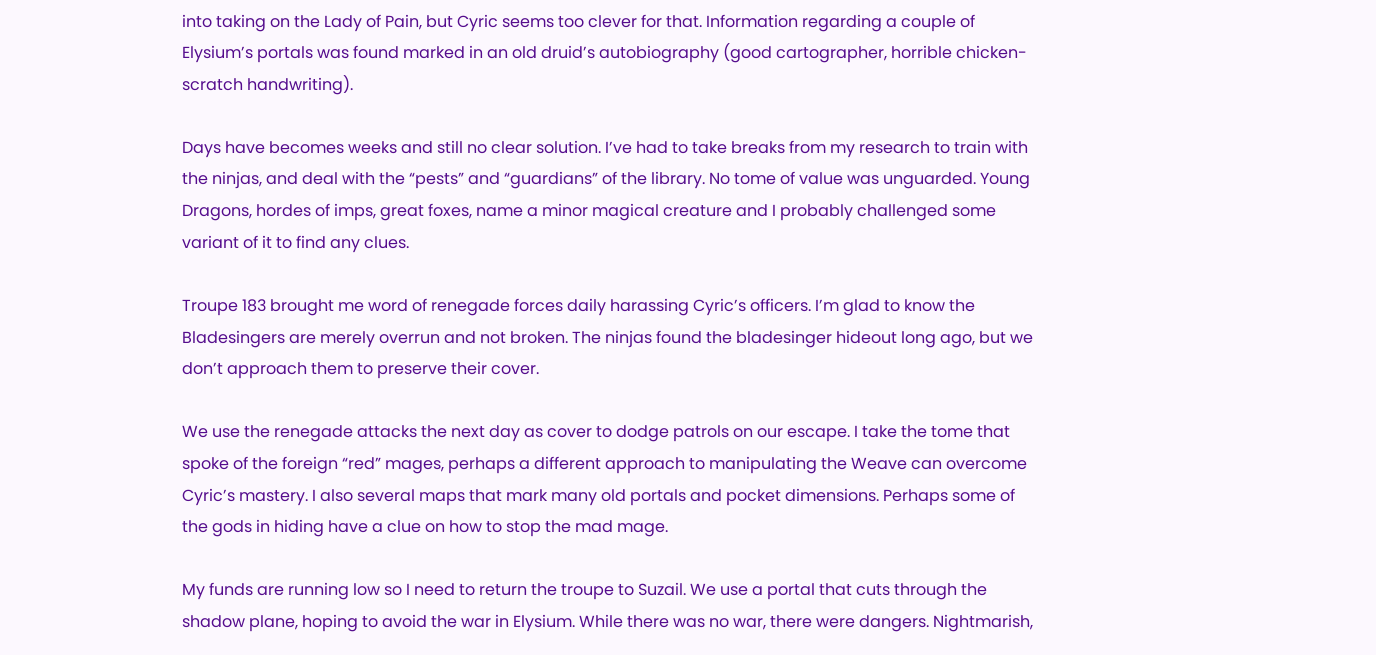into taking on the Lady of Pain, but Cyric seems too clever for that. Information regarding a couple of Elysium’s portals was found marked in an old druid’s autobiography (good cartographer, horrible chicken-scratch handwriting).

Days have becomes weeks and still no clear solution. I’ve had to take breaks from my research to train with the ninjas, and deal with the “pests” and “guardians” of the library. No tome of value was unguarded. Young Dragons, hordes of imps, great foxes, name a minor magical creature and I probably challenged some variant of it to find any clues.

Troupe 183 brought me word of renegade forces daily harassing Cyric’s officers. I’m glad to know the Bladesingers are merely overrun and not broken. The ninjas found the bladesinger hideout long ago, but we don’t approach them to preserve their cover.

We use the renegade attacks the next day as cover to dodge patrols on our escape. I take the tome that spoke of the foreign “red” mages, perhaps a different approach to manipulating the Weave can overcome Cyric’s mastery. I also several maps that mark many old portals and pocket dimensions. Perhaps some of the gods in hiding have a clue on how to stop the mad mage.

My funds are running low so I need to return the troupe to Suzail. We use a portal that cuts through the shadow plane, hoping to avoid the war in Elysium. While there was no war, there were dangers. Nightmarish,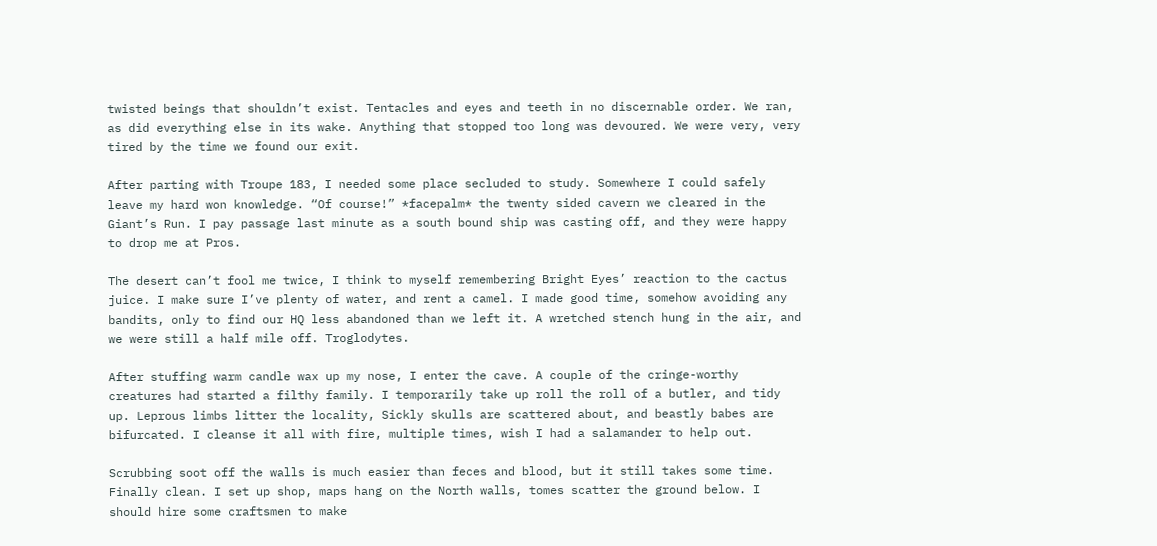twisted beings that shouldn’t exist. Tentacles and eyes and teeth in no discernable order. We ran, as did everything else in its wake. Anything that stopped too long was devoured. We were very, very tired by the time we found our exit.

After parting with Troupe 183, I needed some place secluded to study. Somewhere I could safely leave my hard won knowledge. “Of course!” *facepalm* the twenty sided cavern we cleared in the Giant’s Run. I pay passage last minute as a south bound ship was casting off, and they were happy to drop me at Pros.

The desert can’t fool me twice, I think to myself remembering Bright Eyes’ reaction to the cactus juice. I make sure I’ve plenty of water, and rent a camel. I made good time, somehow avoiding any bandits, only to find our HQ less abandoned than we left it. A wretched stench hung in the air, and we were still a half mile off. Troglodytes.

After stuffing warm candle wax up my nose, I enter the cave. A couple of the cringe-worthy creatures had started a filthy family. I temporarily take up roll the roll of a butler, and tidy up. Leprous limbs litter the locality, Sickly skulls are scattered about, and beastly babes are bifurcated. I cleanse it all with fire, multiple times, wish I had a salamander to help out.

Scrubbing soot off the walls is much easier than feces and blood, but it still takes some time. Finally clean. I set up shop, maps hang on the North walls, tomes scatter the ground below. I should hire some craftsmen to make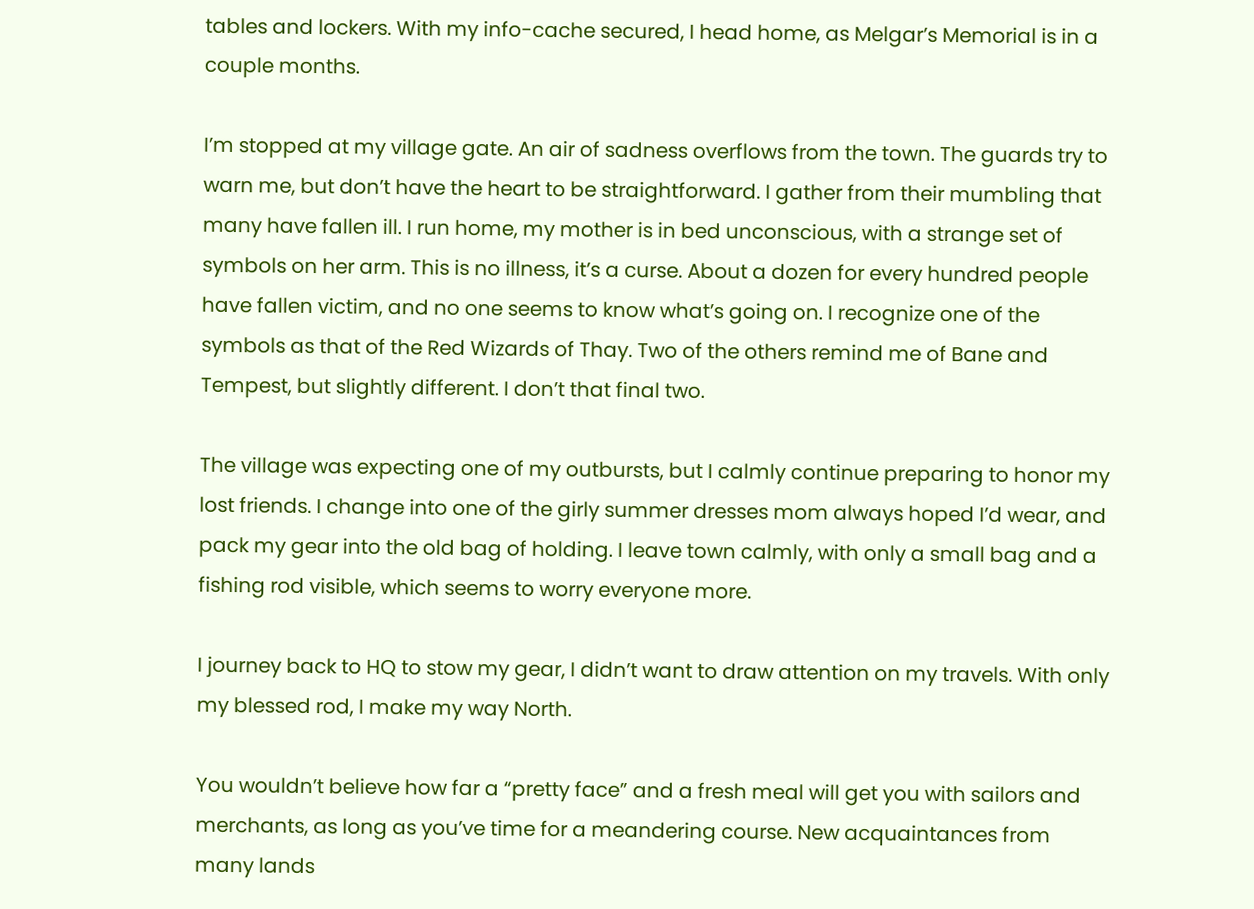tables and lockers. With my info-cache secured, I head home, as Melgar’s Memorial is in a couple months.

I’m stopped at my village gate. An air of sadness overflows from the town. The guards try to warn me, but don’t have the heart to be straightforward. I gather from their mumbling that many have fallen ill. I run home, my mother is in bed unconscious, with a strange set of symbols on her arm. This is no illness, it’s a curse. About a dozen for every hundred people have fallen victim, and no one seems to know what’s going on. I recognize one of the symbols as that of the Red Wizards of Thay. Two of the others remind me of Bane and Tempest, but slightly different. I don’t that final two.

The village was expecting one of my outbursts, but I calmly continue preparing to honor my lost friends. I change into one of the girly summer dresses mom always hoped I’d wear, and pack my gear into the old bag of holding. I leave town calmly, with only a small bag and a fishing rod visible, which seems to worry everyone more.

I journey back to HQ to stow my gear, I didn’t want to draw attention on my travels. With only my blessed rod, I make my way North.

You wouldn’t believe how far a “pretty face” and a fresh meal will get you with sailors and merchants, as long as you’ve time for a meandering course. New acquaintances from many lands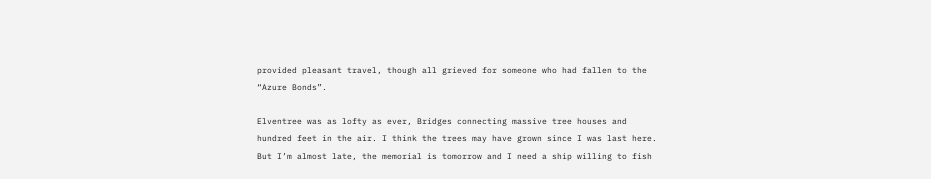provided pleasant travel, though all grieved for someone who had fallen to the “Azure Bonds”.

Elventree was as lofty as ever, Bridges connecting massive tree houses and hundred feet in the air. I think the trees may have grown since I was last here. But I’m almost late, the memorial is tomorrow and I need a ship willing to fish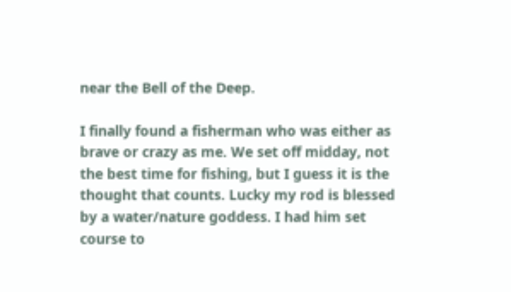near the Bell of the Deep.

I finally found a fisherman who was either as brave or crazy as me. We set off midday, not the best time for fishing, but I guess it is the thought that counts. Lucky my rod is blessed by a water/nature goddess. I had him set course to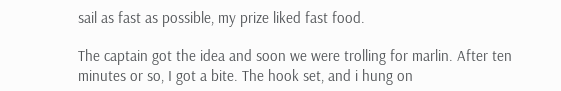sail as fast as possible, my prize liked fast food.

The captain got the idea and soon we were trolling for marlin. After ten minutes or so, I got a bite. The hook set, and i hung on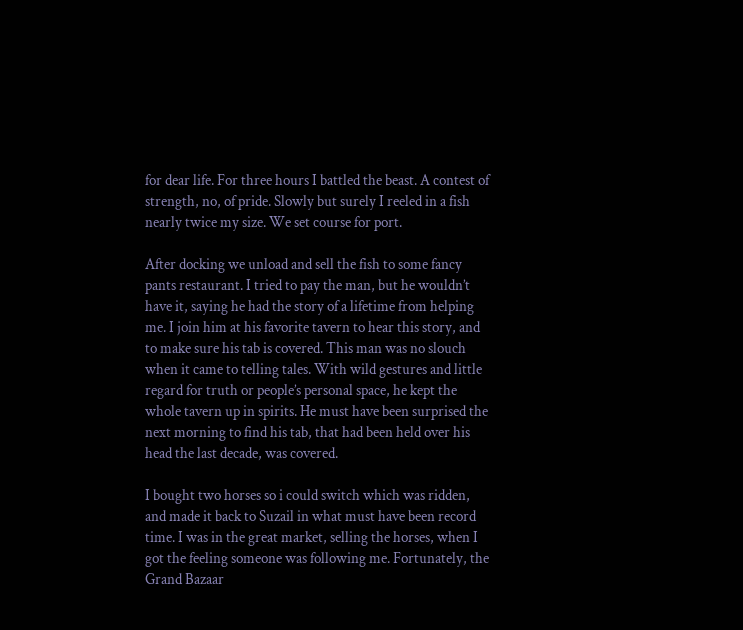for dear life. For three hours I battled the beast. A contest of strength, no, of pride. Slowly but surely I reeled in a fish nearly twice my size. We set course for port.

After docking we unload and sell the fish to some fancy pants restaurant. I tried to pay the man, but he wouldn’t have it, saying he had the story of a lifetime from helping me. I join him at his favorite tavern to hear this story, and to make sure his tab is covered. This man was no slouch when it came to telling tales. With wild gestures and little regard for truth or people’s personal space, he kept the whole tavern up in spirits. He must have been surprised the next morning to find his tab, that had been held over his head the last decade, was covered.

I bought two horses so i could switch which was ridden, and made it back to Suzail in what must have been record time. I was in the great market, selling the horses, when I got the feeling someone was following me. Fortunately, the Grand Bazaar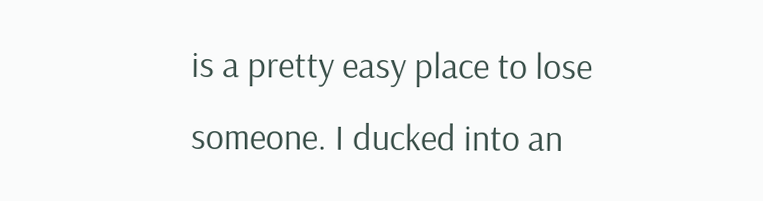is a pretty easy place to lose someone. I ducked into an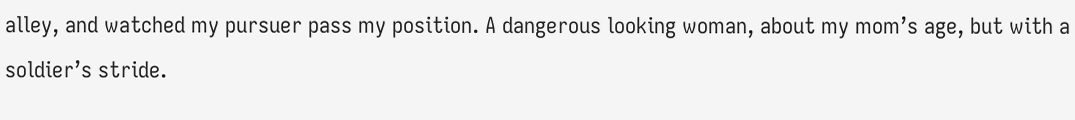alley, and watched my pursuer pass my position. A dangerous looking woman, about my mom’s age, but with a soldier’s stride.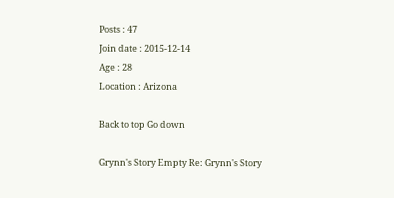Posts : 47
Join date : 2015-12-14
Age : 28
Location : Arizona

Back to top Go down

Grynn's Story Empty Re: Grynn's Story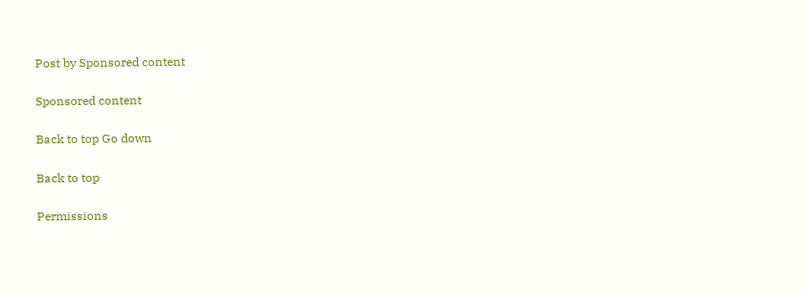Post by Sponsored content

Sponsored content

Back to top Go down

Back to top

Permissions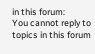in this forum:
You cannot reply to topics in this forum